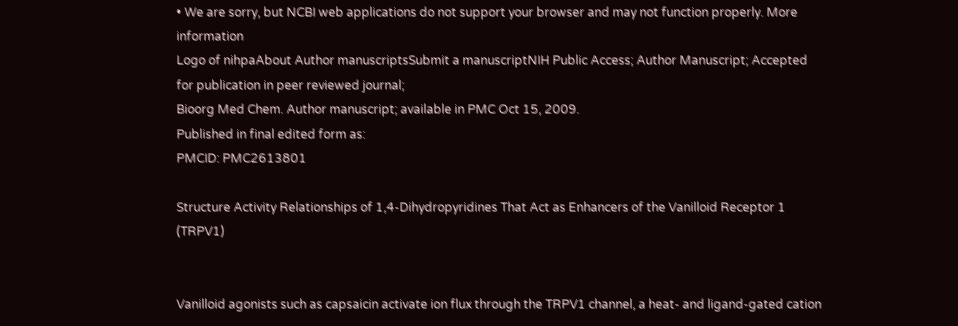• We are sorry, but NCBI web applications do not support your browser and may not function properly. More information
Logo of nihpaAbout Author manuscriptsSubmit a manuscriptNIH Public Access; Author Manuscript; Accepted for publication in peer reviewed journal;
Bioorg Med Chem. Author manuscript; available in PMC Oct 15, 2009.
Published in final edited form as:
PMCID: PMC2613801

Structure Activity Relationships of 1,4-Dihydropyridines That Act as Enhancers of the Vanilloid Receptor 1 (TRPV1)


Vanilloid agonists such as capsaicin activate ion flux through the TRPV1 channel, a heat- and ligand-gated cation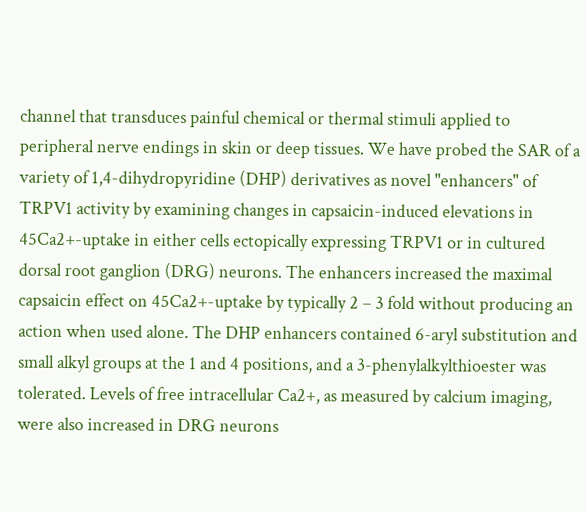channel that transduces painful chemical or thermal stimuli applied to peripheral nerve endings in skin or deep tissues. We have probed the SAR of a variety of 1,4-dihydropyridine (DHP) derivatives as novel "enhancers" of TRPV1 activity by examining changes in capsaicin-induced elevations in 45Ca2+-uptake in either cells ectopically expressing TRPV1 or in cultured dorsal root ganglion (DRG) neurons. The enhancers increased the maximal capsaicin effect on 45Ca2+-uptake by typically 2 – 3 fold without producing an action when used alone. The DHP enhancers contained 6-aryl substitution and small alkyl groups at the 1 and 4 positions, and a 3-phenylalkylthioester was tolerated. Levels of free intracellular Ca2+, as measured by calcium imaging, were also increased in DRG neurons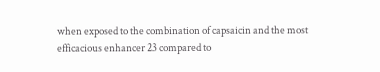when exposed to the combination of capsaicin and the most efficacious enhancer 23 compared to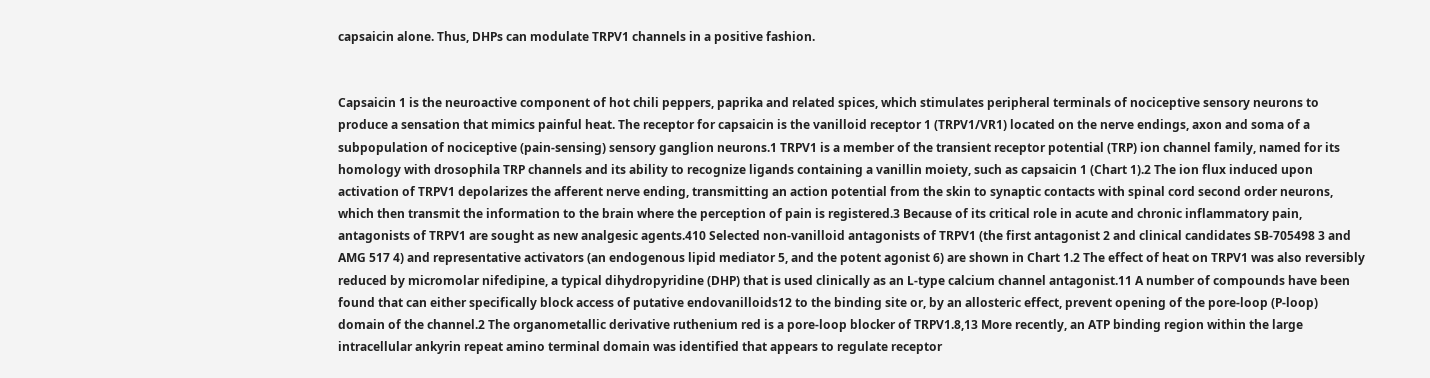capsaicin alone. Thus, DHPs can modulate TRPV1 channels in a positive fashion.


Capsaicin 1 is the neuroactive component of hot chili peppers, paprika and related spices, which stimulates peripheral terminals of nociceptive sensory neurons to produce a sensation that mimics painful heat. The receptor for capsaicin is the vanilloid receptor 1 (TRPV1/VR1) located on the nerve endings, axon and soma of a subpopulation of nociceptive (pain-sensing) sensory ganglion neurons.1 TRPV1 is a member of the transient receptor potential (TRP) ion channel family, named for its homology with drosophila TRP channels and its ability to recognize ligands containing a vanillin moiety, such as capsaicin 1 (Chart 1).2 The ion flux induced upon activation of TRPV1 depolarizes the afferent nerve ending, transmitting an action potential from the skin to synaptic contacts with spinal cord second order neurons, which then transmit the information to the brain where the perception of pain is registered.3 Because of its critical role in acute and chronic inflammatory pain, antagonists of TRPV1 are sought as new analgesic agents.410 Selected non-vanilloid antagonists of TRPV1 (the first antagonist 2 and clinical candidates SB-705498 3 and AMG 517 4) and representative activators (an endogenous lipid mediator 5, and the potent agonist 6) are shown in Chart 1.2 The effect of heat on TRPV1 was also reversibly reduced by micromolar nifedipine, a typical dihydropyridine (DHP) that is used clinically as an L-type calcium channel antagonist.11 A number of compounds have been found that can either specifically block access of putative endovanilloids12 to the binding site or, by an allosteric effect, prevent opening of the pore-loop (P-loop) domain of the channel.2 The organometallic derivative ruthenium red is a pore-loop blocker of TRPV1.8,13 More recently, an ATP binding region within the large intracellular ankyrin repeat amino terminal domain was identified that appears to regulate receptor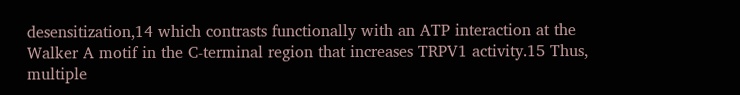desensitization,14 which contrasts functionally with an ATP interaction at the Walker A motif in the C-terminal region that increases TRPV1 activity.15 Thus, multiple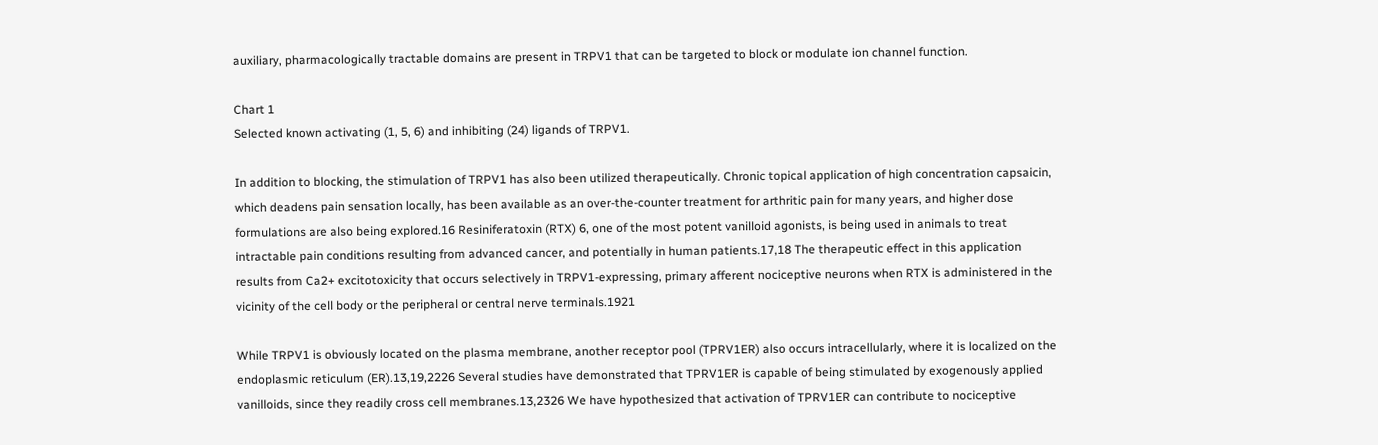auxiliary, pharmacologically tractable domains are present in TRPV1 that can be targeted to block or modulate ion channel function.

Chart 1
Selected known activating (1, 5, 6) and inhibiting (24) ligands of TRPV1.

In addition to blocking, the stimulation of TRPV1 has also been utilized therapeutically. Chronic topical application of high concentration capsaicin, which deadens pain sensation locally, has been available as an over-the-counter treatment for arthritic pain for many years, and higher dose formulations are also being explored.16 Resiniferatoxin (RTX) 6, one of the most potent vanilloid agonists, is being used in animals to treat intractable pain conditions resulting from advanced cancer, and potentially in human patients.17,18 The therapeutic effect in this application results from Ca2+ excitotoxicity that occurs selectively in TRPV1-expressing, primary afferent nociceptive neurons when RTX is administered in the vicinity of the cell body or the peripheral or central nerve terminals.1921

While TRPV1 is obviously located on the plasma membrane, another receptor pool (TPRV1ER) also occurs intracellularly, where it is localized on the endoplasmic reticulum (ER).13,19,2226 Several studies have demonstrated that TPRV1ER is capable of being stimulated by exogenously applied vanilloids, since they readily cross cell membranes.13,2326 We have hypothesized that activation of TPRV1ER can contribute to nociceptive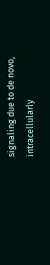signaling due to de novo, intracellularly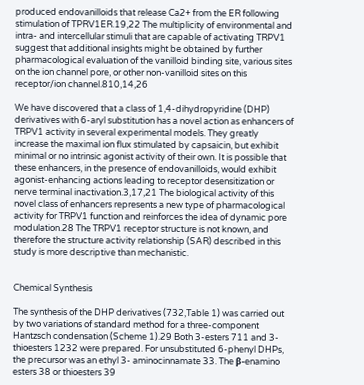produced endovanilloids that release Ca2+ from the ER following stimulation of TPRV1ER.19,22 The multiplicity of environmental and intra- and intercellular stimuli that are capable of activating TRPV1 suggest that additional insights might be obtained by further pharmacological evaluation of the vanilloid binding site, various sites on the ion channel pore, or other non-vanilloid sites on this receptor/ion channel.810,14,26

We have discovered that a class of 1,4-dihydropyridine (DHP) derivatives with 6-aryl substitution has a novel action as enhancers of TRPV1 activity in several experimental models. They greatly increase the maximal ion flux stimulated by capsaicin, but exhibit minimal or no intrinsic agonist activity of their own. It is possible that these enhancers, in the presence of endovanilloids, would exhibit agonist-enhancing actions leading to receptor desensitization or nerve terminal inactivation.3,17,21 The biological activity of this novel class of enhancers represents a new type of pharmacological activity for TRPV1 function and reinforces the idea of dynamic pore modulation.28 The TRPV1 receptor structure is not known, and therefore the structure activity relationship (SAR) described in this study is more descriptive than mechanistic.


Chemical Synthesis

The synthesis of the DHP derivatives (732,Table 1) was carried out by two variations of standard method for a three-component Hantzsch condensation (Scheme 1).29 Both 3-esters 711 and 3-thioesters 1232 were prepared. For unsubstituted 6-phenyl DHPs, the precursor was an ethyl 3- aminocinnamate 33. The β-enamino esters 38 or thioesters 39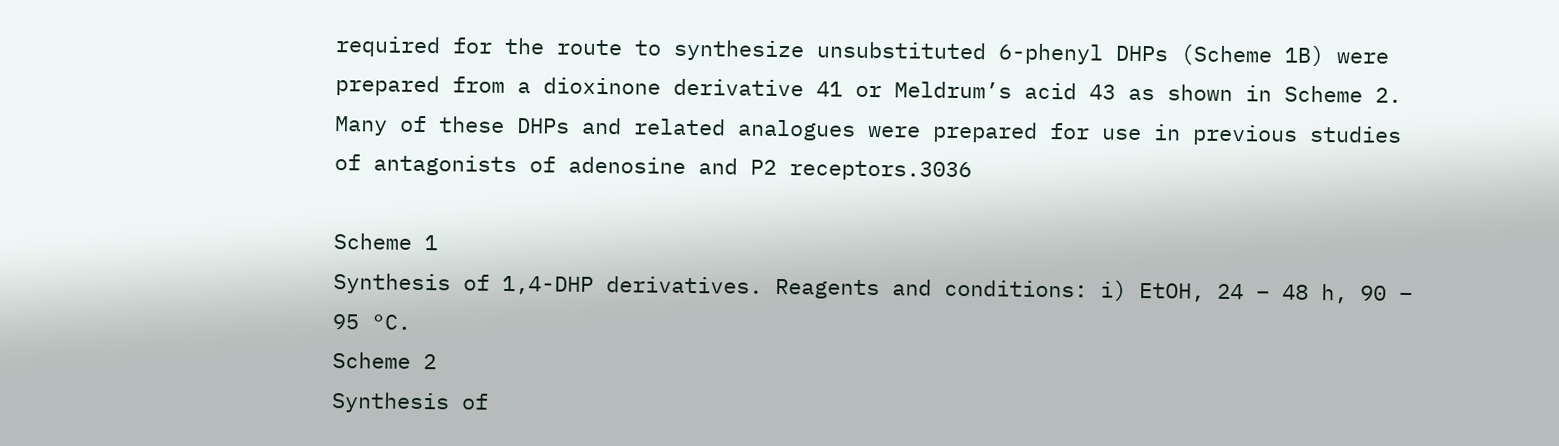required for the route to synthesize unsubstituted 6-phenyl DHPs (Scheme 1B) were prepared from a dioxinone derivative 41 or Meldrum’s acid 43 as shown in Scheme 2. Many of these DHPs and related analogues were prepared for use in previous studies of antagonists of adenosine and P2 receptors.3036

Scheme 1
Synthesis of 1,4-DHP derivatives. Reagents and conditions: i) EtOH, 24 – 48 h, 90 – 95 °C.
Scheme 2
Synthesis of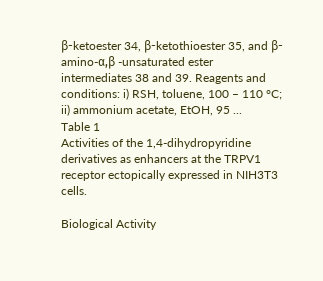β-ketoester 34, β-ketothioester 35, and β-amino-α,β -unsaturated ester intermediates 38 and 39. Reagents and conditions: i) RSH, toluene, 100 – 110 °C; ii) ammonium acetate, EtOH, 95 ...
Table 1
Activities of the 1,4-dihydropyridine derivatives as enhancers at the TRPV1 receptor ectopically expressed in NIH3T3 cells.

Biological Activity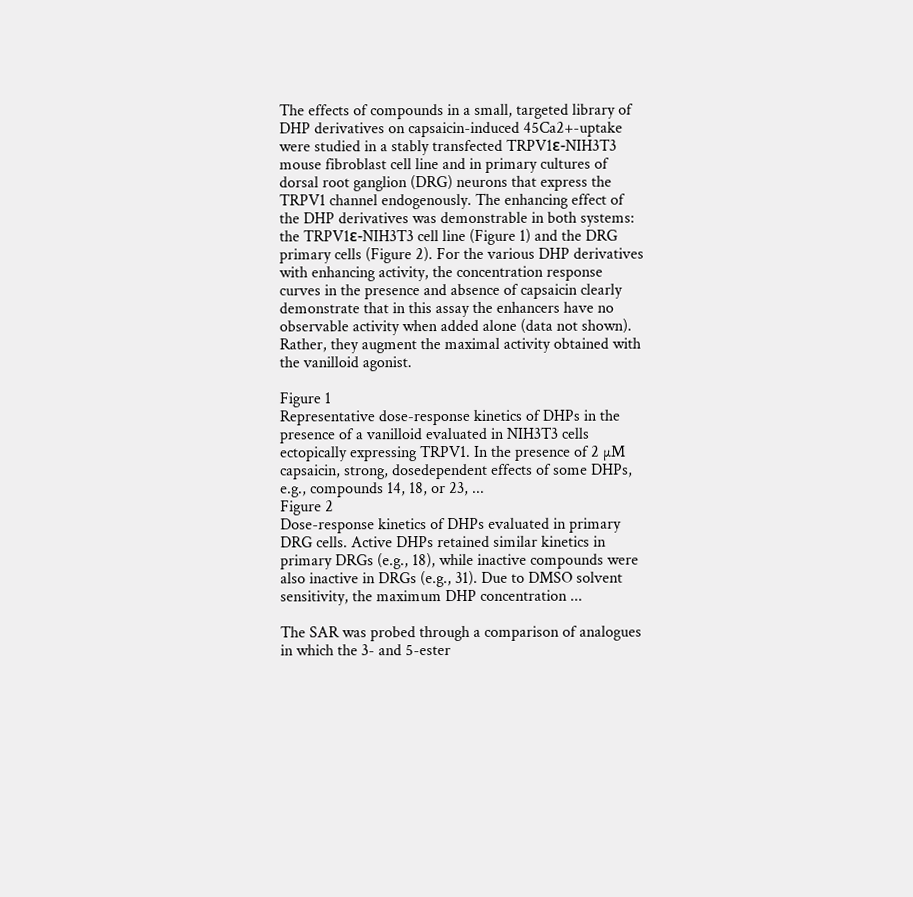The effects of compounds in a small, targeted library of DHP derivatives on capsaicin-induced 45Ca2+-uptake were studied in a stably transfected TRPV1ε-NIH3T3 mouse fibroblast cell line and in primary cultures of dorsal root ganglion (DRG) neurons that express the TRPV1 channel endogenously. The enhancing effect of the DHP derivatives was demonstrable in both systems: the TRPV1ε-NIH3T3 cell line (Figure 1) and the DRG primary cells (Figure 2). For the various DHP derivatives with enhancing activity, the concentration response curves in the presence and absence of capsaicin clearly demonstrate that in this assay the enhancers have no observable activity when added alone (data not shown). Rather, they augment the maximal activity obtained with the vanilloid agonist.

Figure 1
Representative dose-response kinetics of DHPs in the presence of a vanilloid evaluated in NIH3T3 cells ectopically expressing TRPV1. In the presence of 2 µM capsaicin, strong, dosedependent effects of some DHPs, e.g., compounds 14, 18, or 23, ...
Figure 2
Dose-response kinetics of DHPs evaluated in primary DRG cells. Active DHPs retained similar kinetics in primary DRGs (e.g., 18), while inactive compounds were also inactive in DRGs (e.g., 31). Due to DMSO solvent sensitivity, the maximum DHP concentration ...

The SAR was probed through a comparison of analogues in which the 3- and 5-ester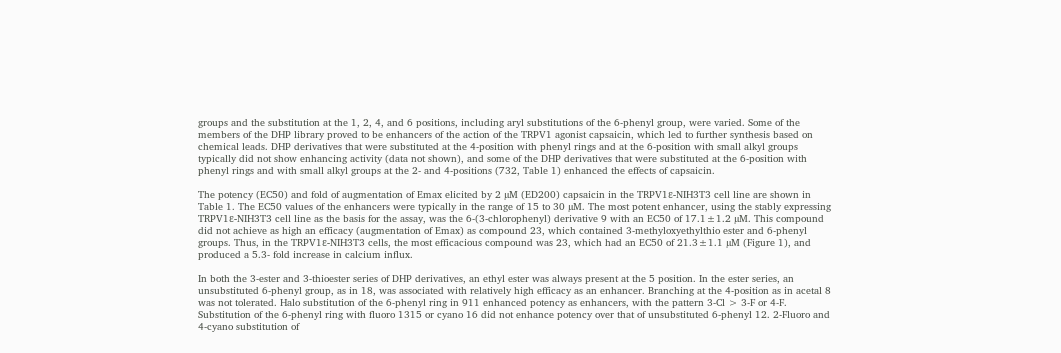groups and the substitution at the 1, 2, 4, and 6 positions, including aryl substitutions of the 6-phenyl group, were varied. Some of the members of the DHP library proved to be enhancers of the action of the TRPV1 agonist capsaicin, which led to further synthesis based on chemical leads. DHP derivatives that were substituted at the 4-position with phenyl rings and at the 6-position with small alkyl groups typically did not show enhancing activity (data not shown), and some of the DHP derivatives that were substituted at the 6-position with phenyl rings and with small alkyl groups at the 2- and 4-positions (732, Table 1) enhanced the effects of capsaicin.

The potency (EC50) and fold of augmentation of Emax elicited by 2 µM (ED200) capsaicin in the TRPV1ε-NIH3T3 cell line are shown in Table 1. The EC50 values of the enhancers were typically in the range of 15 to 30 µM. The most potent enhancer, using the stably expressing TRPV1ε-NIH3T3 cell line as the basis for the assay, was the 6-(3-chlorophenyl) derivative 9 with an EC50 of 17.1±1.2 µM. This compound did not achieve as high an efficacy (augmentation of Emax) as compound 23, which contained 3-methyloxyethylthio ester and 6-phenyl groups. Thus, in the TRPV1ε-NIH3T3 cells, the most efficacious compound was 23, which had an EC50 of 21.3±1.1 µM (Figure 1), and produced a 5.3- fold increase in calcium influx.

In both the 3-ester and 3-thioester series of DHP derivatives, an ethyl ester was always present at the 5 position. In the ester series, an unsubstituted 6-phenyl group, as in 18, was associated with relatively high efficacy as an enhancer. Branching at the 4-position as in acetal 8 was not tolerated. Halo substitution of the 6-phenyl ring in 911 enhanced potency as enhancers, with the pattern 3-Cl > 3-F or 4-F. Substitution of the 6-phenyl ring with fluoro 1315 or cyano 16 did not enhance potency over that of unsubstituted 6-phenyl 12. 2-Fluoro and 4-cyano substitution of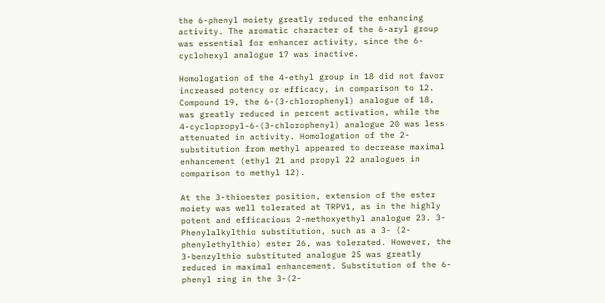the 6-phenyl moiety greatly reduced the enhancing activity. The aromatic character of the 6-aryl group was essential for enhancer activity, since the 6-cyclohexyl analogue 17 was inactive.

Homologation of the 4-ethyl group in 18 did not favor increased potency or efficacy, in comparison to 12. Compound 19, the 6-(3-chlorophenyl) analogue of 18, was greatly reduced in percent activation, while the 4-cyclopropyl-6-(3-chlorophenyl) analogue 20 was less attenuated in activity. Homologation of the 2-substitution from methyl appeared to decrease maximal enhancement (ethyl 21 and propyl 22 analogues in comparison to methyl 12).

At the 3-thioester position, extension of the ester moiety was well tolerated at TRPV1, as in the highly potent and efficacious 2-methoxyethyl analogue 23. 3-Phenylalkylthio substitution, such as a 3- (2-phenylethylthio) ester 26, was tolerated. However, the 3-benzylthio substituted analogue 25 was greatly reduced in maximal enhancement. Substitution of the 6-phenyl ring in the 3-(2-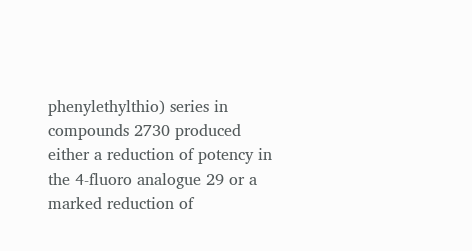phenylethylthio) series in compounds 2730 produced either a reduction of potency in the 4-fluoro analogue 29 or a marked reduction of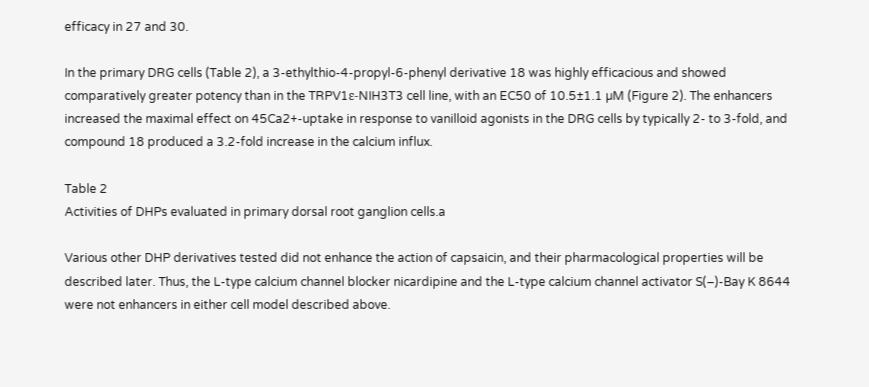efficacy in 27 and 30.

In the primary DRG cells (Table 2), a 3-ethylthio-4-propyl-6-phenyl derivative 18 was highly efficacious and showed comparatively greater potency than in the TRPV1ε-NIH3T3 cell line, with an EC50 of 10.5±1.1 µM (Figure 2). The enhancers increased the maximal effect on 45Ca2+-uptake in response to vanilloid agonists in the DRG cells by typically 2- to 3-fold, and compound 18 produced a 3.2-fold increase in the calcium influx.

Table 2
Activities of DHPs evaluated in primary dorsal root ganglion cells.a

Various other DHP derivatives tested did not enhance the action of capsaicin, and their pharmacological properties will be described later. Thus, the L-type calcium channel blocker nicardipine and the L-type calcium channel activator S(–)-Bay K 8644 were not enhancers in either cell model described above.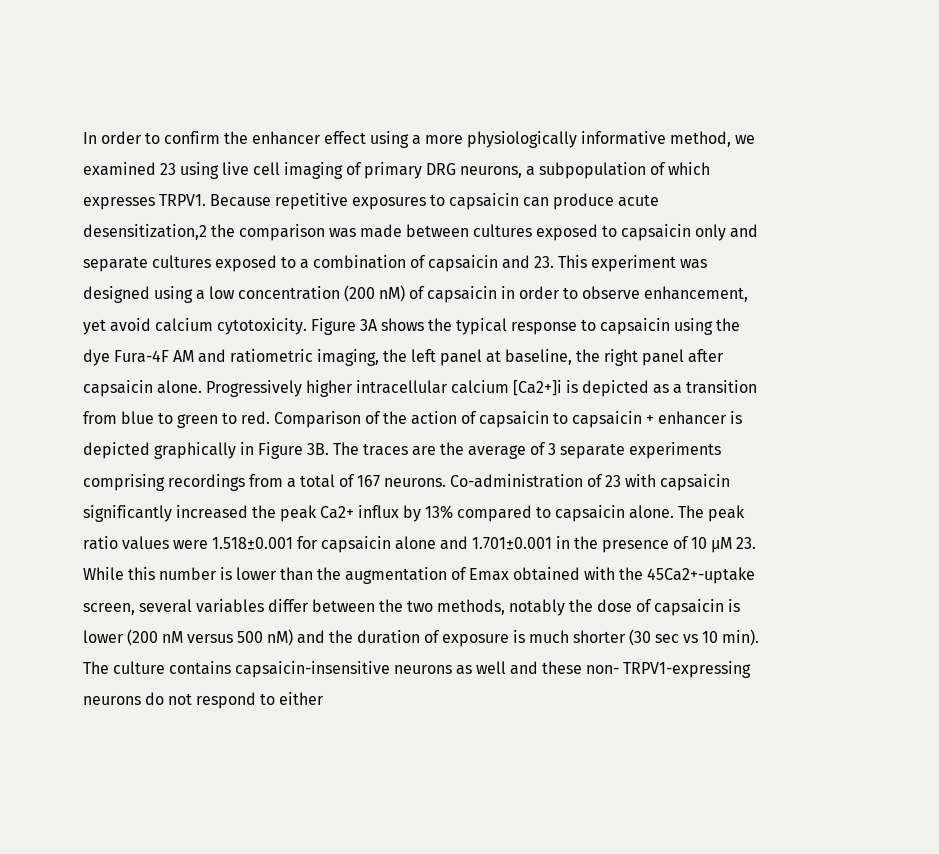In order to confirm the enhancer effect using a more physiologically informative method, we examined 23 using live cell imaging of primary DRG neurons, a subpopulation of which expresses TRPV1. Because repetitive exposures to capsaicin can produce acute desensitization,2 the comparison was made between cultures exposed to capsaicin only and separate cultures exposed to a combination of capsaicin and 23. This experiment was designed using a low concentration (200 nM) of capsaicin in order to observe enhancement, yet avoid calcium cytotoxicity. Figure 3A shows the typical response to capsaicin using the dye Fura-4F AM and ratiometric imaging, the left panel at baseline, the right panel after capsaicin alone. Progressively higher intracellular calcium [Ca2+]i is depicted as a transition from blue to green to red. Comparison of the action of capsaicin to capsaicin + enhancer is depicted graphically in Figure 3B. The traces are the average of 3 separate experiments comprising recordings from a total of 167 neurons. Co-administration of 23 with capsaicin significantly increased the peak Ca2+ influx by 13% compared to capsaicin alone. The peak ratio values were 1.518±0.001 for capsaicin alone and 1.701±0.001 in the presence of 10 µM 23. While this number is lower than the augmentation of Emax obtained with the 45Ca2+-uptake screen, several variables differ between the two methods, notably the dose of capsaicin is lower (200 nM versus 500 nM) and the duration of exposure is much shorter (30 sec vs 10 min). The culture contains capsaicin-insensitive neurons as well and these non- TRPV1-expressing neurons do not respond to either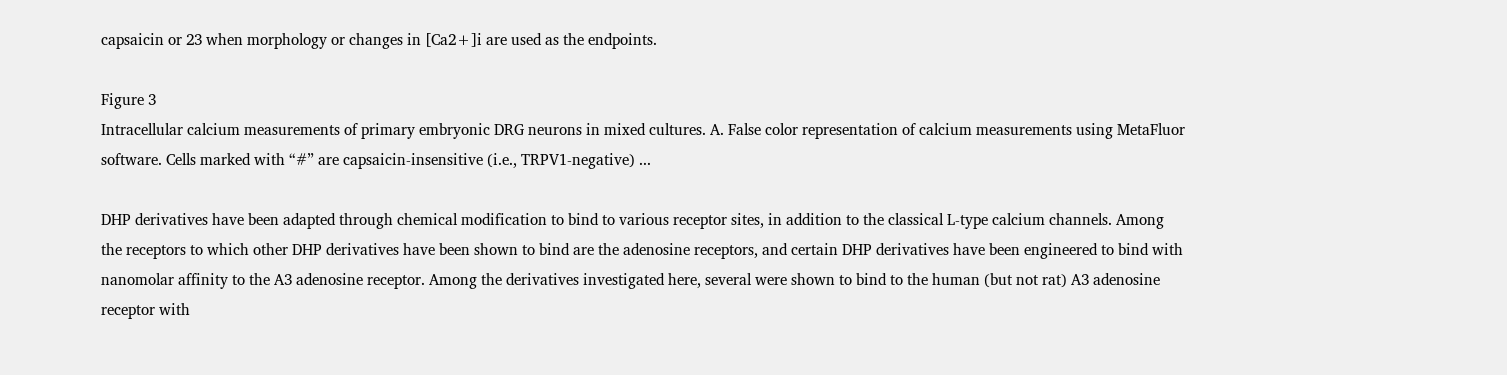capsaicin or 23 when morphology or changes in [Ca2+]i are used as the endpoints.

Figure 3
Intracellular calcium measurements of primary embryonic DRG neurons in mixed cultures. A. False color representation of calcium measurements using MetaFluor software. Cells marked with “#” are capsaicin-insensitive (i.e., TRPV1-negative) ...

DHP derivatives have been adapted through chemical modification to bind to various receptor sites, in addition to the classical L-type calcium channels. Among the receptors to which other DHP derivatives have been shown to bind are the adenosine receptors, and certain DHP derivatives have been engineered to bind with nanomolar affinity to the A3 adenosine receptor. Among the derivatives investigated here, several were shown to bind to the human (but not rat) A3 adenosine receptor with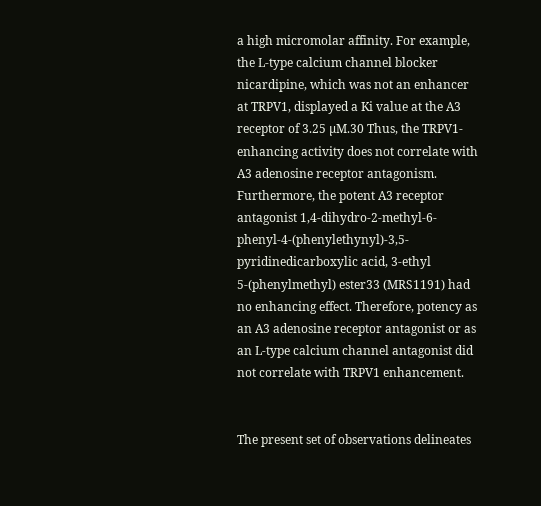a high micromolar affinity. For example, the L-type calcium channel blocker nicardipine, which was not an enhancer at TRPV1, displayed a Ki value at the A3 receptor of 3.25 µM.30 Thus, the TRPV1- enhancing activity does not correlate with A3 adenosine receptor antagonism. Furthermore, the potent A3 receptor antagonist 1,4-dihydro-2-methyl-6-phenyl-4-(phenylethynyl)-3,5-pyridinedicarboxylic acid, 3-ethyl 5-(phenylmethyl) ester33 (MRS1191) had no enhancing effect. Therefore, potency as an A3 adenosine receptor antagonist or as an L-type calcium channel antagonist did not correlate with TRPV1 enhancement.


The present set of observations delineates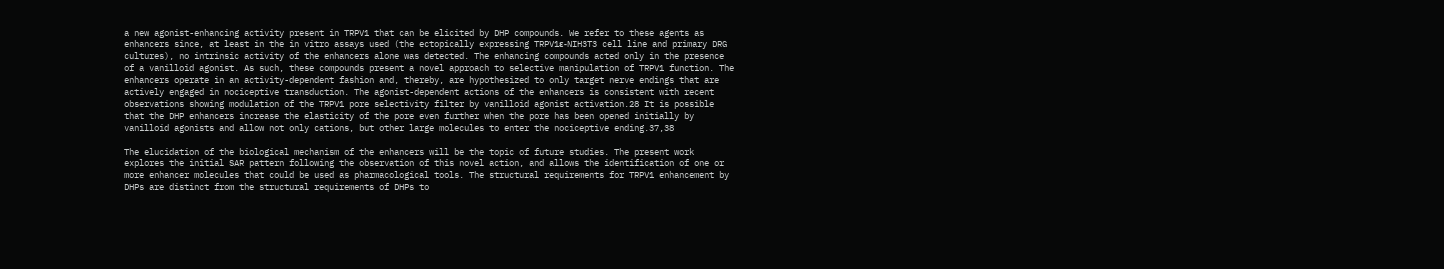a new agonist-enhancing activity present in TRPV1 that can be elicited by DHP compounds. We refer to these agents as enhancers since, at least in the in vitro assays used (the ectopically expressing TRPV1ε-NIH3T3 cell line and primary DRG cultures), no intrinsic activity of the enhancers alone was detected. The enhancing compounds acted only in the presence of a vanilloid agonist. As such, these compounds present a novel approach to selective manipulation of TRPV1 function. The enhancers operate in an activity-dependent fashion and, thereby, are hypothesized to only target nerve endings that are actively engaged in nociceptive transduction. The agonist-dependent actions of the enhancers is consistent with recent observations showing modulation of the TRPV1 pore selectivity filter by vanilloid agonist activation.28 It is possible that the DHP enhancers increase the elasticity of the pore even further when the pore has been opened initially by vanilloid agonists and allow not only cations, but other large molecules to enter the nociceptive ending.37,38

The elucidation of the biological mechanism of the enhancers will be the topic of future studies. The present work explores the initial SAR pattern following the observation of this novel action, and allows the identification of one or more enhancer molecules that could be used as pharmacological tools. The structural requirements for TRPV1 enhancement by DHPs are distinct from the structural requirements of DHPs to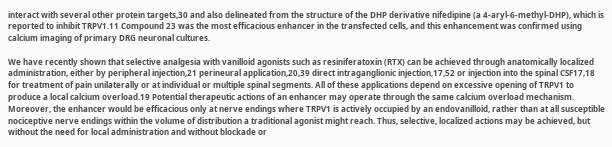interact with several other protein targets,30 and also delineated from the structure of the DHP derivative nifedipine (a 4-aryl-6-methyl-DHP), which is reported to inhibit TRPV1.11 Compound 23 was the most efficacious enhancer in the transfected cells, and this enhancement was confirmed using calcium imaging of primary DRG neuronal cultures.

We have recently shown that selective analgesia with vanilloid agonists such as resiniferatoxin (RTX) can be achieved through anatomically localized administration, either by peripheral injection,21 perineural application,20,39 direct intraganglionic injection,17,52 or injection into the spinal CSF17,18 for treatment of pain unilaterally or at individual or multiple spinal segments. All of these applications depend on excessive opening of TRPV1 to produce a local calcium overload.19 Potential therapeutic actions of an enhancer may operate through the same calcium overload mechanism. Moreover, the enhancer would be efficacious only at nerve endings where TRPV1 is actively occupied by an endovanilloid, rather than at all susceptible nociceptive nerve endings within the volume of distribution a traditional agonist might reach. Thus, selective, localized actions may be achieved, but without the need for local administration and without blockade or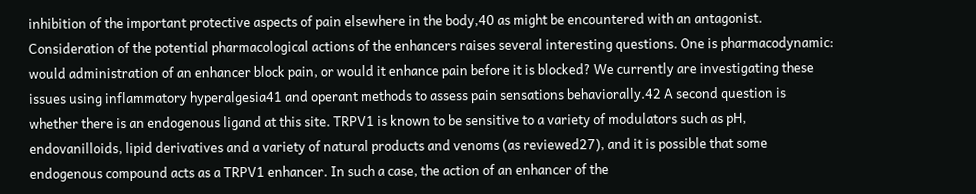inhibition of the important protective aspects of pain elsewhere in the body,40 as might be encountered with an antagonist. Consideration of the potential pharmacological actions of the enhancers raises several interesting questions. One is pharmacodynamic: would administration of an enhancer block pain, or would it enhance pain before it is blocked? We currently are investigating these issues using inflammatory hyperalgesia41 and operant methods to assess pain sensations behaviorally.42 A second question is whether there is an endogenous ligand at this site. TRPV1 is known to be sensitive to a variety of modulators such as pH, endovanilloids, lipid derivatives and a variety of natural products and venoms (as reviewed27), and it is possible that some endogenous compound acts as a TRPV1 enhancer. In such a case, the action of an enhancer of the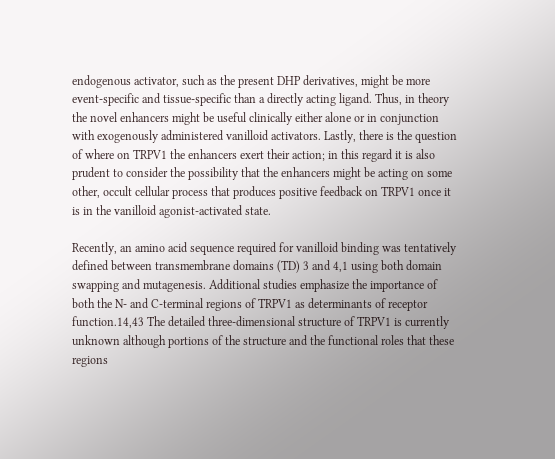endogenous activator, such as the present DHP derivatives, might be more event-specific and tissue-specific than a directly acting ligand. Thus, in theory the novel enhancers might be useful clinically either alone or in conjunction with exogenously administered vanilloid activators. Lastly, there is the question of where on TRPV1 the enhancers exert their action; in this regard it is also prudent to consider the possibility that the enhancers might be acting on some other, occult cellular process that produces positive feedback on TRPV1 once it is in the vanilloid agonist-activated state.

Recently, an amino acid sequence required for vanilloid binding was tentatively defined between transmembrane domains (TD) 3 and 4,1 using both domain swapping and mutagenesis. Additional studies emphasize the importance of both the N- and C-terminal regions of TRPV1 as determinants of receptor function.14,43 The detailed three-dimensional structure of TRPV1 is currently unknown although portions of the structure and the functional roles that these regions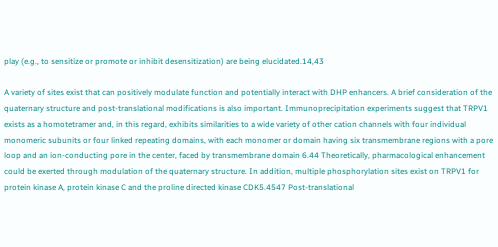play (e.g., to sensitize or promote or inhibit desensitization) are being elucidated.14,43

A variety of sites exist that can positively modulate function and potentially interact with DHP enhancers. A brief consideration of the quaternary structure and post-translational modifications is also important. Immunoprecipitation experiments suggest that TRPV1 exists as a homotetramer and, in this regard, exhibits similarities to a wide variety of other cation channels with four individual monomeric subunits or four linked repeating domains, with each monomer or domain having six transmembrane regions with a pore loop and an ion-conducting pore in the center, faced by transmembrane domain 6.44 Theoretically, pharmacological enhancement could be exerted through modulation of the quaternary structure. In addition, multiple phosphorylation sites exist on TRPV1 for protein kinase A, protein kinase C and the proline directed kinase CDK5.4547 Post-translational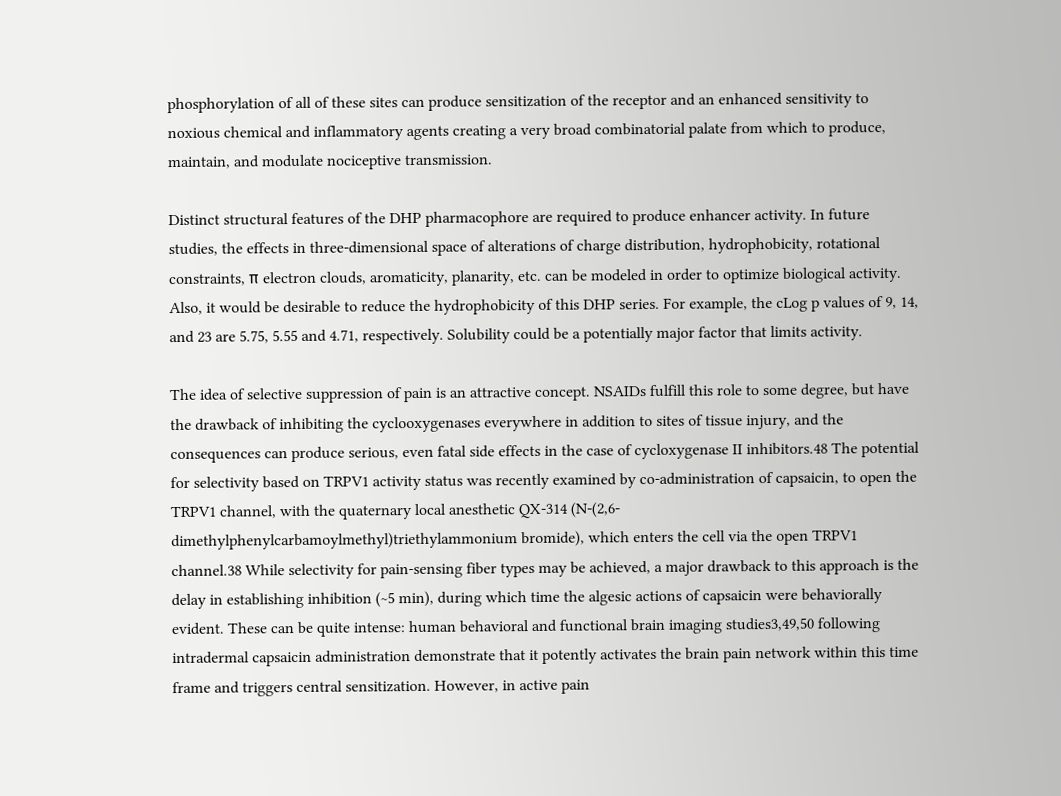phosphorylation of all of these sites can produce sensitization of the receptor and an enhanced sensitivity to noxious chemical and inflammatory agents creating a very broad combinatorial palate from which to produce, maintain, and modulate nociceptive transmission.

Distinct structural features of the DHP pharmacophore are required to produce enhancer activity. In future studies, the effects in three-dimensional space of alterations of charge distribution, hydrophobicity, rotational constraints, π electron clouds, aromaticity, planarity, etc. can be modeled in order to optimize biological activity. Also, it would be desirable to reduce the hydrophobicity of this DHP series. For example, the cLog p values of 9, 14, and 23 are 5.75, 5.55 and 4.71, respectively. Solubility could be a potentially major factor that limits activity.

The idea of selective suppression of pain is an attractive concept. NSAIDs fulfill this role to some degree, but have the drawback of inhibiting the cyclooxygenases everywhere in addition to sites of tissue injury, and the consequences can produce serious, even fatal side effects in the case of cycloxygenase II inhibitors.48 The potential for selectivity based on TRPV1 activity status was recently examined by co-administration of capsaicin, to open the TRPV1 channel, with the quaternary local anesthetic QX-314 (N-(2,6-dimethylphenylcarbamoylmethyl)triethylammonium bromide), which enters the cell via the open TRPV1 channel.38 While selectivity for pain-sensing fiber types may be achieved, a major drawback to this approach is the delay in establishing inhibition (~5 min), during which time the algesic actions of capsaicin were behaviorally evident. These can be quite intense: human behavioral and functional brain imaging studies3,49,50 following intradermal capsaicin administration demonstrate that it potently activates the brain pain network within this time frame and triggers central sensitization. However, in active pain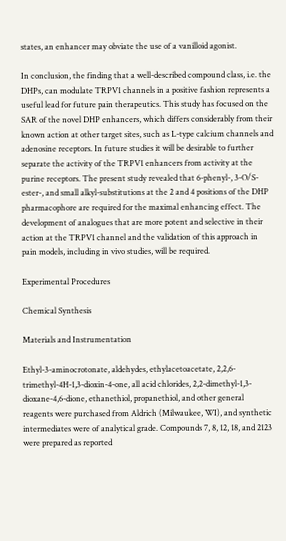states, an enhancer may obviate the use of a vanilloid agonist.

In conclusion, the finding that a well-described compound class, i.e. the DHPs, can modulate TRPV1 channels in a positive fashion represents a useful lead for future pain therapeutics. This study has focused on the SAR of the novel DHP enhancers, which differs considerably from their known action at other target sites, such as L-type calcium channels and adenosine receptors. In future studies it will be desirable to further separate the activity of the TRPV1 enhancers from activity at the purine receptors. The present study revealed that 6-phenyl-, 3-O/S-ester-, and small alkyl-substitutions at the 2 and 4 positions of the DHP pharmacophore are required for the maximal enhancing effect. The development of analogues that are more potent and selective in their action at the TRPV1 channel and the validation of this approach in pain models, including in vivo studies, will be required.

Experimental Procedures

Chemical Synthesis

Materials and Instrumentation

Ethyl-3-aminocrotonate, aldehydes, ethylacetoacetate, 2,2,6-trimethyl-4H-1,3-dioxin-4-one, all acid chlorides, 2,2-dimethyl-1,3-dioxane-4,6-dione, ethanethiol, propanethiol, and other general reagents were purchased from Aldrich (Milwaukee, WI), and synthetic intermediates were of analytical grade. Compounds 7, 8, 12, 18, and 2123 were prepared as reported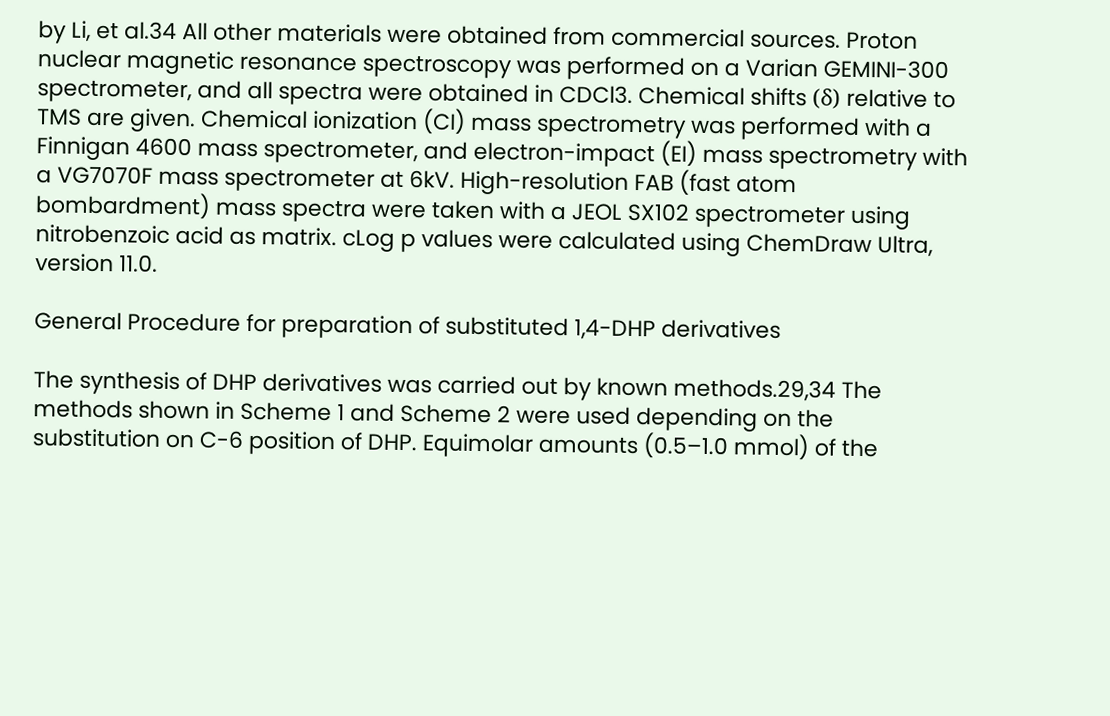by Li, et al.34 All other materials were obtained from commercial sources. Proton nuclear magnetic resonance spectroscopy was performed on a Varian GEMINI-300 spectrometer, and all spectra were obtained in CDCl3. Chemical shifts (δ) relative to TMS are given. Chemical ionization (CI) mass spectrometry was performed with a Finnigan 4600 mass spectrometer, and electron-impact (EI) mass spectrometry with a VG7070F mass spectrometer at 6kV. High-resolution FAB (fast atom bombardment) mass spectra were taken with a JEOL SX102 spectrometer using nitrobenzoic acid as matrix. cLog p values were calculated using ChemDraw Ultra, version 11.0.

General Procedure for preparation of substituted 1,4-DHP derivatives

The synthesis of DHP derivatives was carried out by known methods.29,34 The methods shown in Scheme 1 and Scheme 2 were used depending on the substitution on C-6 position of DHP. Equimolar amounts (0.5–1.0 mmol) of the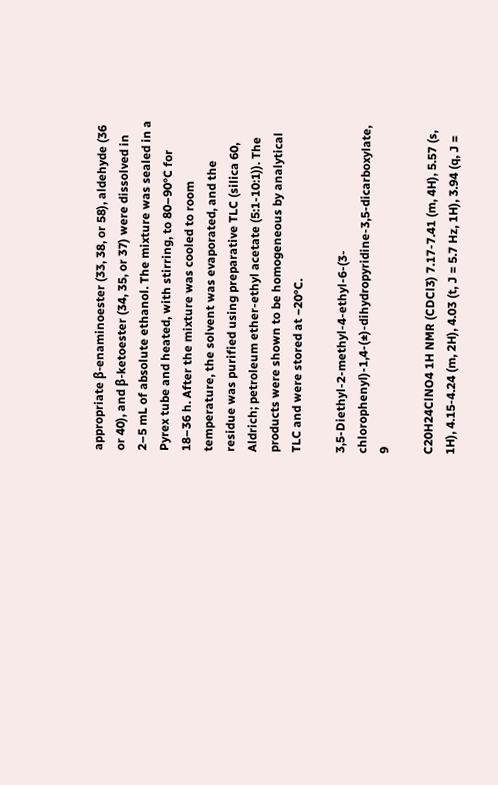appropriate β-enaminoester (33, 38, or 58), aldehyde (36 or 40), and β-ketoester (34, 35, or 37) were dissolved in 2–5 mL of absolute ethanol. The mixture was sealed in a Pyrex tube and heated, with stirring, to 80–90°C for 18–36 h. After the mixture was cooled to room temperature, the solvent was evaporated, and the residue was purified using preparative TLC (silica 60, Aldrich; petroleum ether-ethyl acetate (5:1-10:1)). The products were shown to be homogeneous by analytical TLC and were stored at −20°C.

3,5-Diethyl-2-methyl-4-ethyl-6-(3-chlorophenyl)-1,4-(±)-dihydropyridine-3,5-dicarboxylate, 9

C20H24ClNO4 1H NMR (CDCl3) 7.17-7.41 (m, 4H), 5.57 (s, 1H), 4.15-4.24 (m, 2H), 4.03 (t, J = 5.7 Hz, 1H), 3.94 (q, J =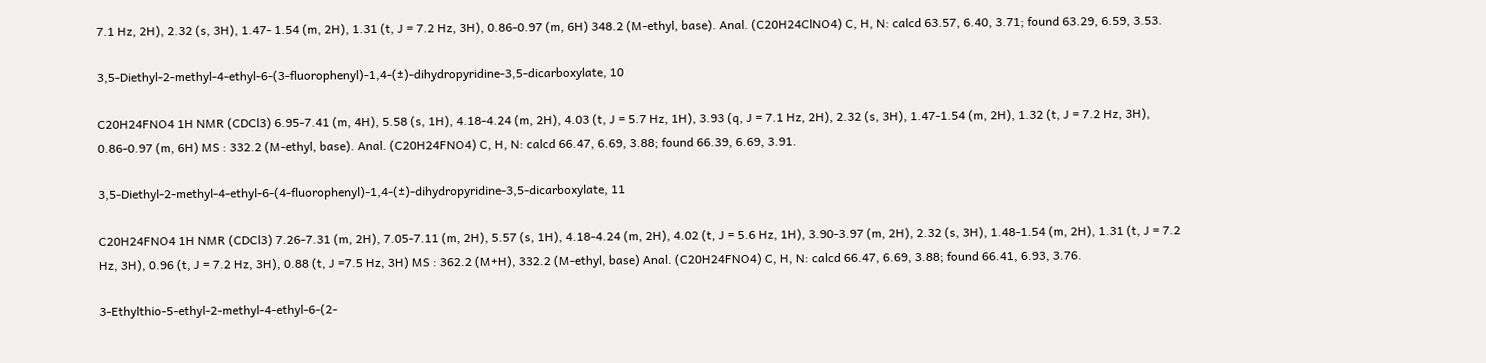7.1 Hz, 2H), 2.32 (s, 3H), 1.47- 1.54 (m, 2H), 1.31 (t, J = 7.2 Hz, 3H), 0.86-0.97 (m, 6H) 348.2 (M-ethyl, base). Anal. (C20H24ClNO4) C, H, N: calcd 63.57, 6.40, 3.71; found 63.29, 6.59, 3.53.

3,5-Diethyl-2-methyl-4-ethyl-6-(3-fluorophenyl)-1,4-(±)-dihydropyridine-3,5-dicarboxylate, 10

C20H24FNO4 1H NMR (CDCl3) 6.95-7.41 (m, 4H), 5.58 (s, 1H), 4.18-4.24 (m, 2H), 4.03 (t, J = 5.7 Hz, 1H), 3.93 (q, J = 7.1 Hz, 2H), 2.32 (s, 3H), 1.47-1.54 (m, 2H), 1.32 (t, J = 7.2 Hz, 3H), 0.86-0.97 (m, 6H) MS : 332.2 (M-ethyl, base). Anal. (C20H24FNO4) C, H, N: calcd 66.47, 6.69, 3.88; found 66.39, 6.69, 3.91.

3,5-Diethyl-2-methyl-4-ethyl-6-(4-fluorophenyl)-1,4-(±)-dihydropyridine-3,5-dicarboxylate, 11

C20H24FNO4 1H NMR (CDCl3) 7.26-7.31 (m, 2H), 7.05-7.11 (m, 2H), 5.57 (s, 1H), 4.18-4.24 (m, 2H), 4.02 (t, J = 5.6 Hz, 1H), 3.90-3.97 (m, 2H), 2.32 (s, 3H), 1.48-1.54 (m, 2H), 1.31 (t, J = 7.2 Hz, 3H), 0.96 (t, J = 7.2 Hz, 3H), 0.88 (t, J =7.5 Hz, 3H) MS : 362.2 (M+H), 332.2 (M-ethyl, base) Anal. (C20H24FNO4) C, H, N: calcd 66.47, 6.69, 3.88; found 66.41, 6.93, 3.76.

3-Ethylthio-5-ethyl-2-methyl-4-ethyl-6-(2-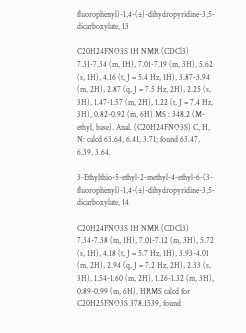fluorophenyl)-1,4-(±)-dihydropyridine-3,5-dicarboxylate, 13

C20H24FNO3S 1H NMR (CDCl3) 7.31-7.34 (m, 1H), 7.01-7.19 (m, 3H), 5.62 (s, 1H), 4.16 (t, J = 5.4 Hz, 1H), 3.87-3.94 (m, 2H), 2.87 (q, J = 7.5 Hz, 2H), 2.25 (s, 3H), 1.47-1.57 (m, 2H), 1.22 (t, J = 7.4 Hz, 3H), 0.82-0.92 (m, 6H) MS : 348.2 (M-ethyl, base). Anal. (C20H24FNO3S) C, H, N: calcd 63.64, 6.41, 3.71; found 63.47, 6.39, 3.64.

3-Ethylthio-5-ethyl-2-methyl-4-ethyl-6-(3-fluorophenyl)-1,4-(±)-dihydropyridine-3,5-dicarboxylate, 14

C20H24FNO3S 1H NMR (CDCl3) 7.34-7.38 (m, 1H), 7.01-7.12 (m, 3H), 5.72 (s, 1H), 4.18 (t, J = 5.7 Hz, 1H), 3.93-4.01 (m, 2H), 2.94 (q, J = 7.2 Hz, 2H), 2.33 (s, 3H), 1.54-1.60 (m, 2H), 1.26-1.32 (m, 3H), 0.89-0.99 (m, 6H). HRMS calcd for C20H25FNO3S 378.1539, found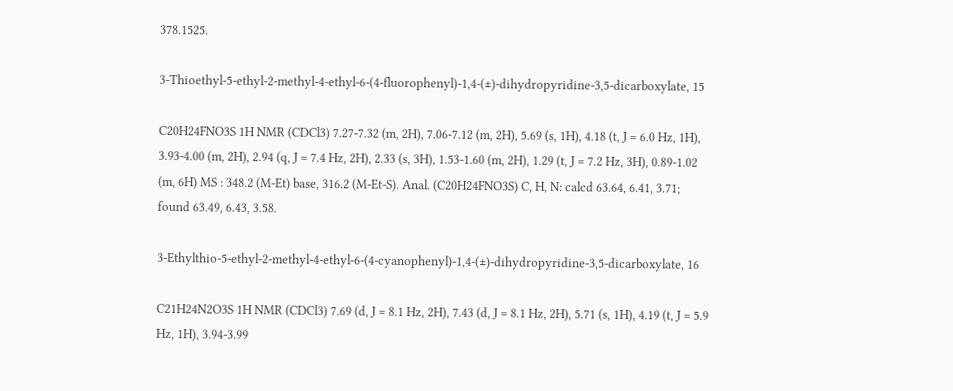378.1525.

3-Thioethyl-5-ethyl-2-methyl-4-ethyl-6-(4-fluorophenyl)-1,4-(±)-dihydropyridine-3,5-dicarboxylate, 15

C20H24FNO3S 1H NMR (CDCl3) 7.27-7.32 (m, 2H), 7.06-7.12 (m, 2H), 5.69 (s, 1H), 4.18 (t, J = 6.0 Hz, 1H), 3.93-4.00 (m, 2H), 2.94 (q, J = 7.4 Hz, 2H), 2.33 (s, 3H), 1.53-1.60 (m, 2H), 1.29 (t, J = 7.2 Hz, 3H), 0.89-1.02 (m, 6H) MS : 348.2 (M-Et) base, 316.2 (M-Et-S). Anal. (C20H24FNO3S) C, H, N: calcd 63.64, 6.41, 3.71; found 63.49, 6.43, 3.58.

3-Ethylthio-5-ethyl-2-methyl-4-ethyl-6-(4-cyanophenyl)-1,4-(±)-dihydropyridine-3,5-dicarboxylate, 16

C21H24N2O3S 1H NMR (CDCl3) 7.69 (d, J = 8.1 Hz, 2H), 7.43 (d, J = 8.1 Hz, 2H), 5.71 (s, 1H), 4.19 (t, J = 5.9 Hz, 1H), 3.94-3.99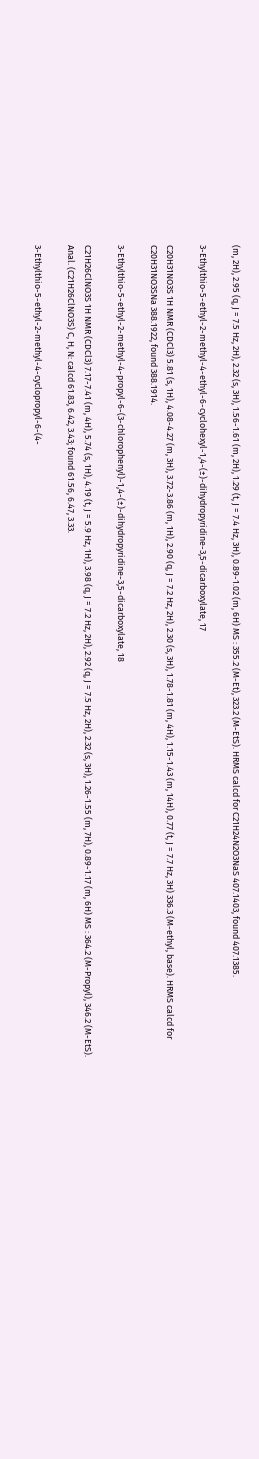(m, 2H), 2.95 (q, J = 7.5 Hz, 2H), 2.32 (s, 3H), 1.56-1.61 (m, 2H), 1.29 (t, J = 7.4 Hz, 3H), 0.89-1.02 (m, 6H) MS : 355.2 (M-Et), 323.2 (M-EtS). HRMS calcd for C21H24N2O3NaS 407.1403, found 407.1385.

3-Ethylthio-5-ethyl-2-methyl-4-ethyl-6-cyclohexyl-1,4-(±)-dihydropyridine-3,5-dicarboxylate, 17

C20H31NO3S 1H NMR (CDCl3) 5.81 (s, 1H), 4.08-4.27 (m, 3H), 3.72-3.86 (m, 1H), 2.90 (q, J = 7.2 Hz, 2H), 2.30 (s, 3H), 1.78-1.81 (m, 4H), 1.15-1.43 (m, 14H), 0.77 (t, J = 7.7 Hz, 3H) 336.3 (M-ethyl, base). HRMS calcd for C20H31NO3SNa 388.1922, found 388.1914.

3-Ethylthio-5-ethyl-2-methyl-4-propyl-6-(3-chlorophenyl)-1,4-(±)-dihydropyridine-3,5-dicarboxylate, 18

C21H26ClNO3S 1H NMR (CDCl3) 7.17-7.41 (m, 4H), 5.74 (s, 1H), 4.19 (t, J = 5.9 Hz, 1H), 3.98 (q, J = 7.2 Hz, 2H), 2.92 (q, J = 7.5 Hz, 2H), 2.32 (s, 3H), 1.26-1.55 (m, 7H), 0.89-1.17 (m, 6H) MS : 364.2 (M-Propyl), 346.2 (M-EtS). Anal. (C21H26ClNO3S) C, H, N: calcd 61.83, 6.42, 3.43; found 61.56, 6.47, 3.33.

3-Ethylthio-5-ethyl-2-methyl-4-cyclopropyl-6-(4-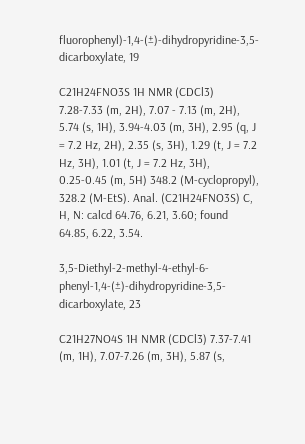fluorophenyl)-1,4-(±)-dihydropyridine-3,5-dicarboxylate, 19

C21H24FNO3S 1H NMR (CDCl3) 7.28-7.33 (m, 2H), 7.07 - 7.13 (m, 2H), 5.74 (s, 1H), 3.94-4.03 (m, 3H), 2.95 (q, J = 7.2 Hz, 2H), 2.35 (s, 3H), 1.29 (t, J = 7.2 Hz, 3H), 1.01 (t, J = 7.2 Hz, 3H), 0.25-0.45 (m, 5H) 348.2 (M-cyclopropyl), 328.2 (M-EtS). Anal. (C21H24FNO3S) C, H, N: calcd 64.76, 6.21, 3.60; found 64.85, 6.22, 3.54.

3,5-Diethyl-2-methyl-4-ethyl-6-phenyl-1,4-(±)-dihydropyridine-3,5-dicarboxylate, 23

C21H27NO4S 1H NMR (CDCl3) 7.37-7.41 (m, 1H), 7.07-7.26 (m, 3H), 5.87 (s,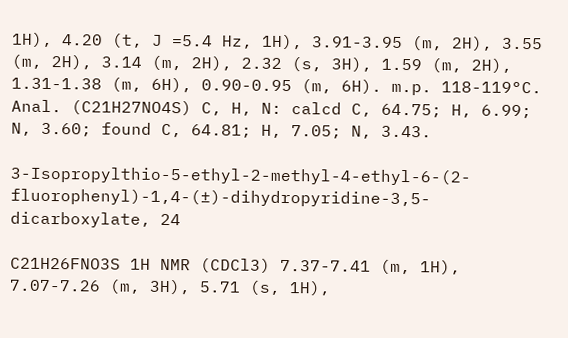1H), 4.20 (t, J =5.4 Hz, 1H), 3.91-3.95 (m, 2H), 3.55 (m, 2H), 3.14 (m, 2H), 2.32 (s, 3H), 1.59 (m, 2H), 1.31-1.38 (m, 6H), 0.90-0.95 (m, 6H). m.p. 118-119°C. Anal. (C21H27NO4S) C, H, N: calcd C, 64.75; H, 6.99; N, 3.60; found C, 64.81; H, 7.05; N, 3.43.

3-Isopropylthio-5-ethyl-2-methyl-4-ethyl-6-(2-fluorophenyl)-1,4-(±)-dihydropyridine-3,5-dicarboxylate, 24

C21H26FNO3S 1H NMR (CDCl3) 7.37-7.41 (m, 1H), 7.07-7.26 (m, 3H), 5.71 (s, 1H),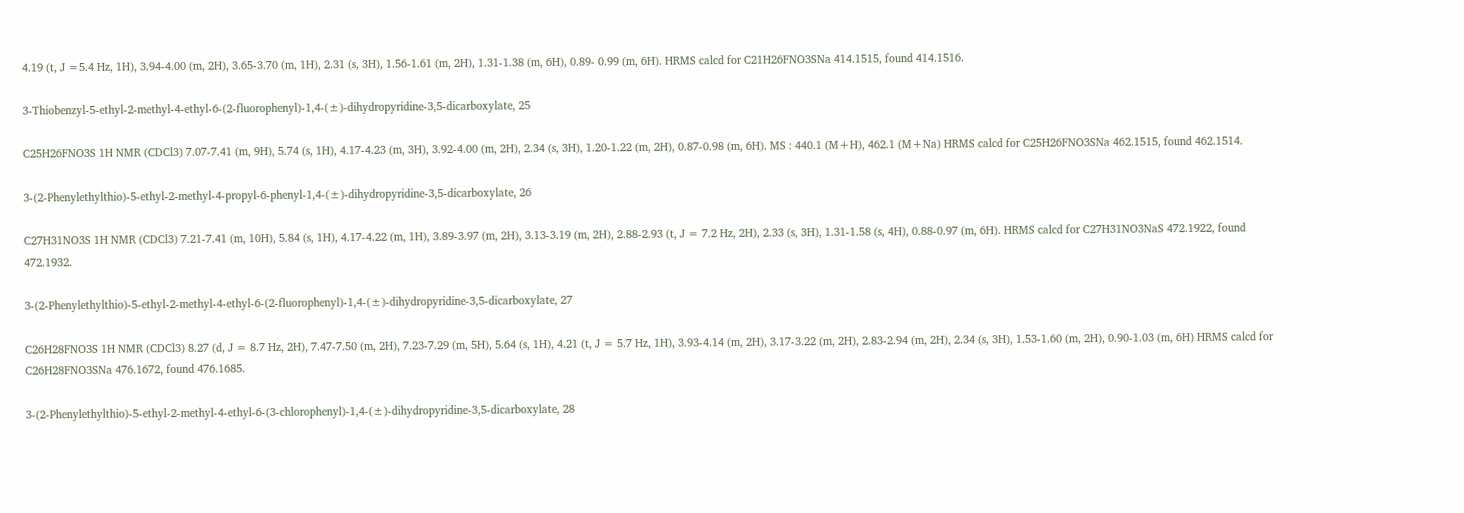4.19 (t, J =5.4 Hz, 1H), 3.94-4.00 (m, 2H), 3.65-3.70 (m, 1H), 2.31 (s, 3H), 1.56-1.61 (m, 2H), 1.31-1.38 (m, 6H), 0.89- 0.99 (m, 6H). HRMS calcd for C21H26FNO3SNa 414.1515, found 414.1516.

3-Thiobenzyl-5-ethyl-2-methyl-4-ethyl-6-(2-fluorophenyl)-1,4-(±)-dihydropyridine-3,5-dicarboxylate, 25

C25H26FNO3S 1H NMR (CDCl3) 7.07-7.41 (m, 9H), 5.74 (s, 1H), 4.17-4.23 (m, 3H), 3.92-4.00 (m, 2H), 2.34 (s, 3H), 1.20-1.22 (m, 2H), 0.87-0.98 (m, 6H). MS : 440.1 (M+H), 462.1 (M+Na) HRMS calcd for C25H26FNO3SNa 462.1515, found 462.1514.

3-(2-Phenylethylthio)-5-ethyl-2-methyl-4-propyl-6-phenyl-1,4-(±)-dihydropyridine-3,5-dicarboxylate, 26

C27H31NO3S 1H NMR (CDCl3) 7.21-7.41 (m, 10H), 5.84 (s, 1H), 4.17-4.22 (m, 1H), 3.89-3.97 (m, 2H), 3.13-3.19 (m, 2H), 2.88-2.93 (t, J = 7.2 Hz, 2H), 2.33 (s, 3H), 1.31-1.58 (s, 4H), 0.88-0.97 (m, 6H). HRMS calcd for C27H31NO3NaS 472.1922, found 472.1932.

3-(2-Phenylethylthio)-5-ethyl-2-methyl-4-ethyl-6-(2-fluorophenyl)-1,4-(±)-dihydropyridine-3,5-dicarboxylate, 27

C26H28FNO3S 1H NMR (CDCl3) 8.27 (d, J = 8.7 Hz, 2H), 7.47-7.50 (m, 2H), 7.23-7.29 (m, 5H), 5.64 (s, 1H), 4.21 (t, J = 5.7 Hz, 1H), 3.93-4.14 (m, 2H), 3.17-3.22 (m, 2H), 2.83-2.94 (m, 2H), 2.34 (s, 3H), 1.53-1.60 (m, 2H), 0.90-1.03 (m, 6H) HRMS calcd for C26H28FNO3SNa 476.1672, found 476.1685.

3-(2-Phenylethylthio)-5-ethyl-2-methyl-4-ethyl-6-(3-chlorophenyl)-1,4-(±)-dihydropyridine-3,5-dicarboxylate, 28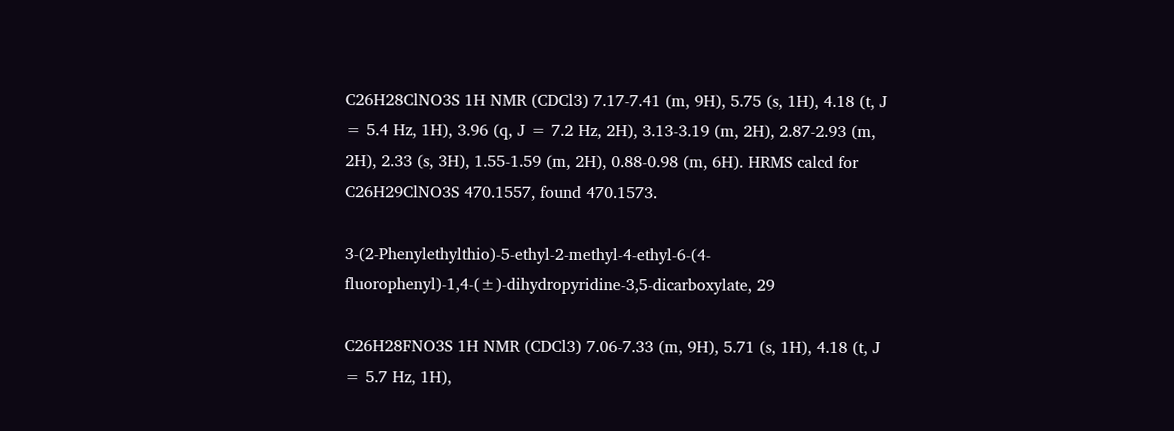C26H28ClNO3S 1H NMR (CDCl3) 7.17-7.41 (m, 9H), 5.75 (s, 1H), 4.18 (t, J = 5.4 Hz, 1H), 3.96 (q, J = 7.2 Hz, 2H), 3.13-3.19 (m, 2H), 2.87-2.93 (m, 2H), 2.33 (s, 3H), 1.55-1.59 (m, 2H), 0.88-0.98 (m, 6H). HRMS calcd for C26H29ClNO3S 470.1557, found 470.1573.

3-(2-Phenylethylthio)-5-ethyl-2-methyl-4-ethyl-6-(4-fluorophenyl)-1,4-(±)-dihydropyridine-3,5-dicarboxylate, 29

C26H28FNO3S 1H NMR (CDCl3) 7.06-7.33 (m, 9H), 5.71 (s, 1H), 4.18 (t, J = 5.7 Hz, 1H),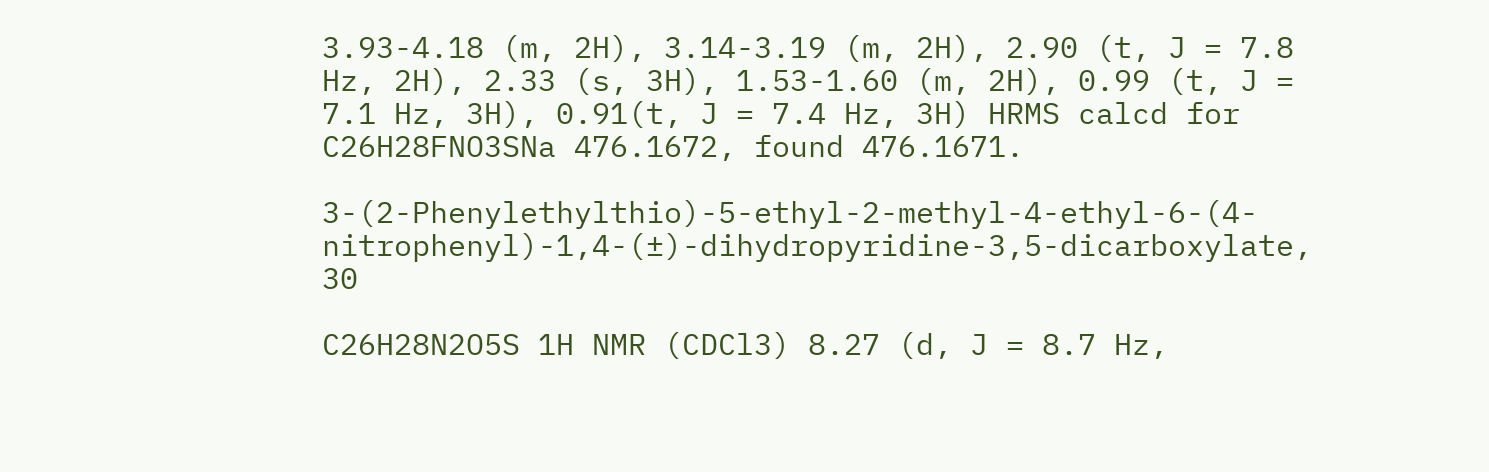3.93-4.18 (m, 2H), 3.14-3.19 (m, 2H), 2.90 (t, J = 7.8 Hz, 2H), 2.33 (s, 3H), 1.53-1.60 (m, 2H), 0.99 (t, J = 7.1 Hz, 3H), 0.91(t, J = 7.4 Hz, 3H) HRMS calcd for C26H28FNO3SNa 476.1672, found 476.1671.

3-(2-Phenylethylthio)-5-ethyl-2-methyl-4-ethyl-6-(4-nitrophenyl)-1,4-(±)-dihydropyridine-3,5-dicarboxylate, 30

C26H28N2O5S 1H NMR (CDCl3) 8.27 (d, J = 8.7 Hz,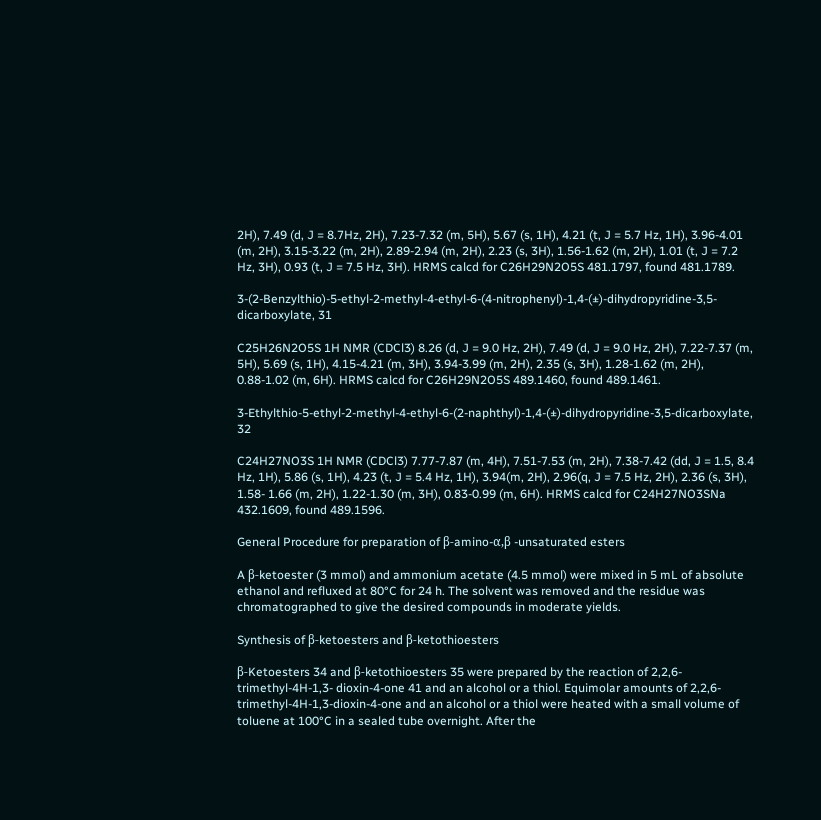2H), 7.49 (d, J = 8.7Hz, 2H), 7.23-7.32 (m, 5H), 5.67 (s, 1H), 4.21 (t, J = 5.7 Hz, 1H), 3.96-4.01 (m, 2H), 3.15-3.22 (m, 2H), 2.89-2.94 (m, 2H), 2.23 (s, 3H), 1.56-1.62 (m, 2H), 1.01 (t, J = 7.2 Hz, 3H), 0.93 (t, J = 7.5 Hz, 3H). HRMS calcd for C26H29N2O5S 481.1797, found 481.1789.

3-(2-Benzylthio)-5-ethyl-2-methyl-4-ethyl-6-(4-nitrophenyl)-1,4-(±)-dihydropyridine-3,5-dicarboxylate, 31

C25H26N2O5S 1H NMR (CDCl3) 8.26 (d, J = 9.0 Hz, 2H), 7.49 (d, J = 9.0 Hz, 2H), 7.22-7.37 (m, 5H), 5.69 (s, 1H), 4.15-4.21 (m, 3H), 3.94-3.99 (m, 2H), 2.35 (s, 3H), 1.28-1.62 (m, 2H), 0.88-1.02 (m, 6H). HRMS calcd for C26H29N2O5S 489.1460, found 489.1461.

3-Ethylthio-5-ethyl-2-methyl-4-ethyl-6-(2-naphthyl)-1,4-(±)-dihydropyridine-3,5-dicarboxylate, 32

C24H27NO3S 1H NMR (CDCl3) 7.77-7.87 (m, 4H), 7.51-7.53 (m, 2H), 7.38-7.42 (dd, J = 1.5, 8.4 Hz, 1H), 5.86 (s, 1H), 4.23 (t, J = 5.4 Hz, 1H), 3.94(m, 2H), 2.96(q, J = 7.5 Hz, 2H), 2.36 (s, 3H), 1.58- 1.66 (m, 2H), 1.22-1.30 (m, 3H), 0.83-0.99 (m, 6H). HRMS calcd for C24H27NO3SNa 432.1609, found 489.1596.

General Procedure for preparation of β-amino-α,β -unsaturated esters

A β-ketoester (3 mmol) and ammonium acetate (4.5 mmol) were mixed in 5 mL of absolute ethanol and refluxed at 80°C for 24 h. The solvent was removed and the residue was chromatographed to give the desired compounds in moderate yields.

Synthesis of β-ketoesters and β-ketothioesters

β-Ketoesters 34 and β-ketothioesters 35 were prepared by the reaction of 2,2,6-trimethyl-4H-1,3- dioxin-4-one 41 and an alcohol or a thiol. Equimolar amounts of 2,2,6-trimethyl-4H-1,3-dioxin-4-one and an alcohol or a thiol were heated with a small volume of toluene at 100°C in a sealed tube overnight. After the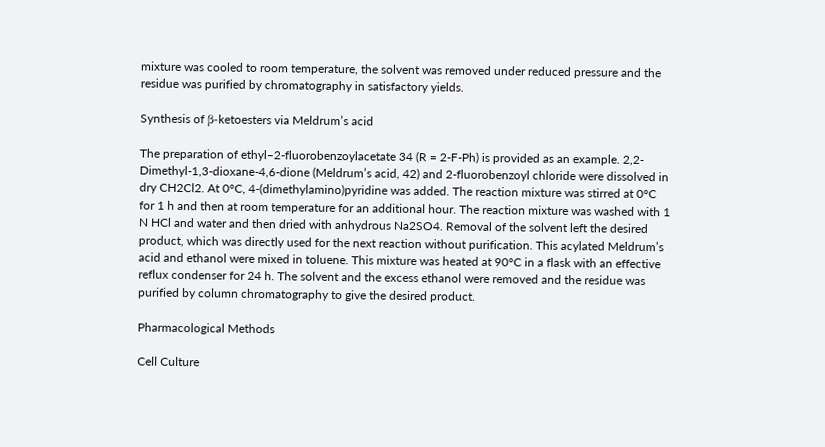mixture was cooled to room temperature, the solvent was removed under reduced pressure and the residue was purified by chromatography in satisfactory yields.

Synthesis of β-ketoesters via Meldrum’s acid

The preparation of ethyl–2-fluorobenzoylacetate 34 (R = 2-F-Ph) is provided as an example. 2,2- Dimethyl-1,3-dioxane-4,6-dione (Meldrum’s acid, 42) and 2-fluorobenzoyl chloride were dissolved in dry CH2Cl2. At 0°C, 4-(dimethylamino)pyridine was added. The reaction mixture was stirred at 0°C for 1 h and then at room temperature for an additional hour. The reaction mixture was washed with 1 N HCl and water and then dried with anhydrous Na2SO4. Removal of the solvent left the desired product, which was directly used for the next reaction without purification. This acylated Meldrum’s acid and ethanol were mixed in toluene. This mixture was heated at 90°C in a flask with an effective reflux condenser for 24 h. The solvent and the excess ethanol were removed and the residue was purified by column chromatography to give the desired product.

Pharmacological Methods

Cell Culture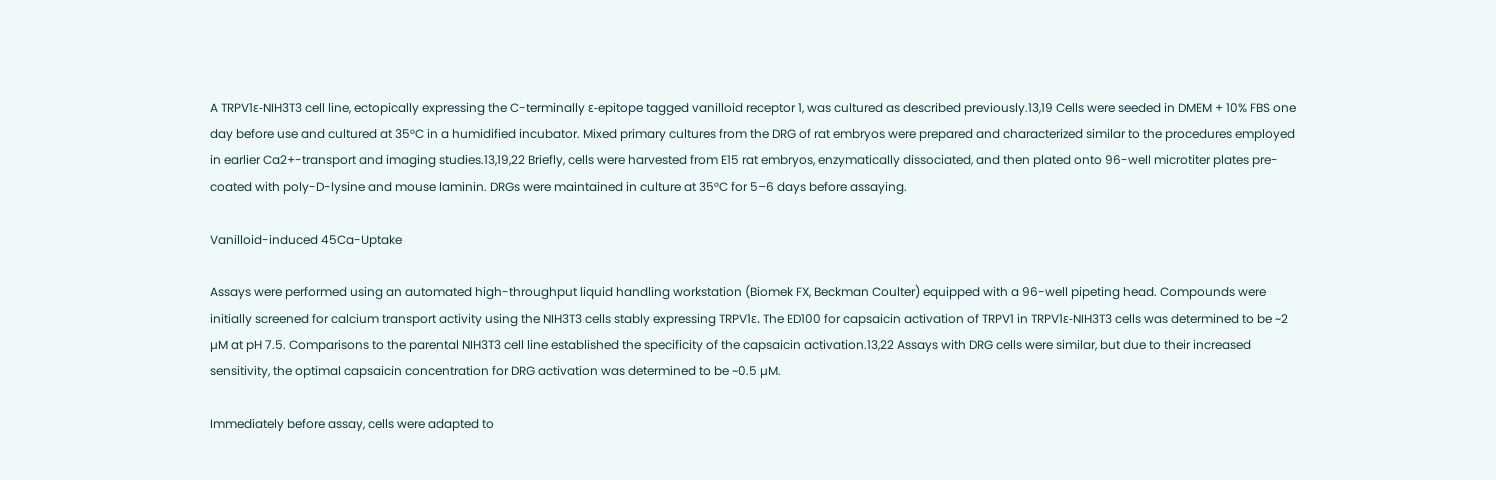A TRPV1ε-NIH3T3 cell line, ectopically expressing the C-terminally ε-epitope tagged vanilloid receptor 1, was cultured as described previously.13,19 Cells were seeded in DMEM + 10% FBS one day before use and cultured at 35°C in a humidified incubator. Mixed primary cultures from the DRG of rat embryos were prepared and characterized similar to the procedures employed in earlier Ca2+-transport and imaging studies.13,19,22 Briefly, cells were harvested from E15 rat embryos, enzymatically dissociated, and then plated onto 96-well microtiter plates pre-coated with poly-D-lysine and mouse laminin. DRGs were maintained in culture at 35°C for 5–6 days before assaying.

Vanilloid-induced 45Ca-Uptake

Assays were performed using an automated high-throughput liquid handling workstation (Biomek FX, Beckman Coulter) equipped with a 96-well pipeting head. Compounds were initially screened for calcium transport activity using the NIH3T3 cells stably expressing TRPV1ε. The ED100 for capsaicin activation of TRPV1 in TRPV1ε-NIH3T3 cells was determined to be ~2 µM at pH 7.5. Comparisons to the parental NIH3T3 cell line established the specificity of the capsaicin activation.13,22 Assays with DRG cells were similar, but due to their increased sensitivity, the optimal capsaicin concentration for DRG activation was determined to be ~0.5 µM.

Immediately before assay, cells were adapted to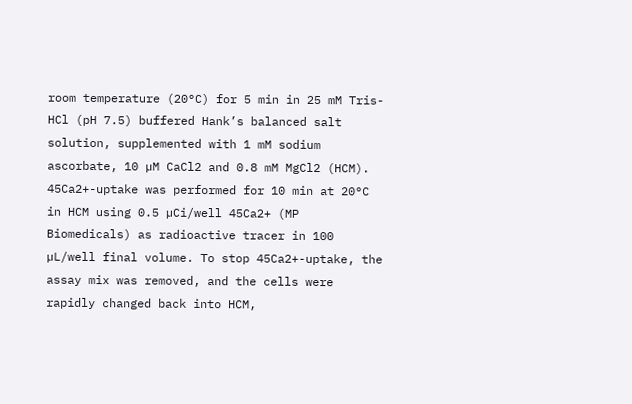room temperature (20°C) for 5 min in 25 mM Tris-HCl (pH 7.5) buffered Hank’s balanced salt solution, supplemented with 1 mM sodium ascorbate, 10 µM CaCl2 and 0.8 mM MgCl2 (HCM). 45Ca2+-uptake was performed for 10 min at 20°C in HCM using 0.5 µCi/well 45Ca2+ (MP Biomedicals) as radioactive tracer in 100 µL/well final volume. To stop 45Ca2+-uptake, the assay mix was removed, and the cells were rapidly changed back into HCM,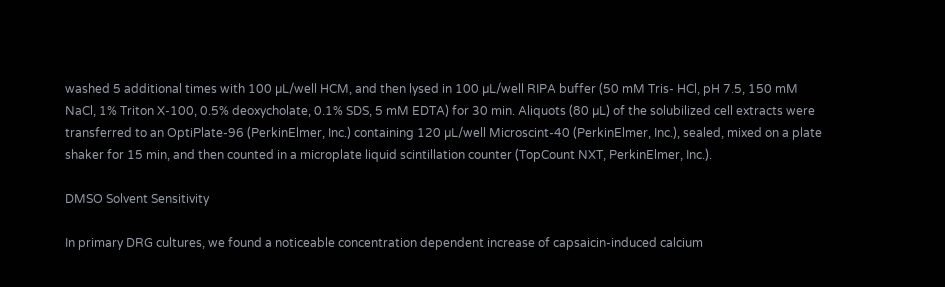washed 5 additional times with 100 µL/well HCM, and then lysed in 100 µL/well RIPA buffer (50 mM Tris- HCl, pH 7.5, 150 mM NaCl, 1% Triton X-100, 0.5% deoxycholate, 0.1% SDS, 5 mM EDTA) for 30 min. Aliquots (80 µL) of the solubilized cell extracts were transferred to an OptiPlate-96 (PerkinElmer, Inc.) containing 120 µL/well Microscint-40 (PerkinElmer, Inc.), sealed, mixed on a plate shaker for 15 min, and then counted in a microplate liquid scintillation counter (TopCount NXT, PerkinElmer, Inc.).

DMSO Solvent Sensitivity

In primary DRG cultures, we found a noticeable concentration dependent increase of capsaicin-induced calcium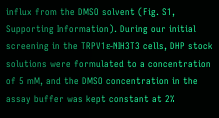influx from the DMSO solvent (Fig. S1, Supporting Information). During our initial screening in the TRPV1ε-NIH3T3 cells, DHP stock solutions were formulated to a concentration of 5 mM, and the DMSO concentration in the assay buffer was kept constant at 2%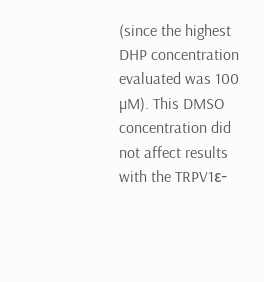(since the highest DHP concentration evaluated was 100 µM). This DMSO concentration did not affect results with the TRPV1ε-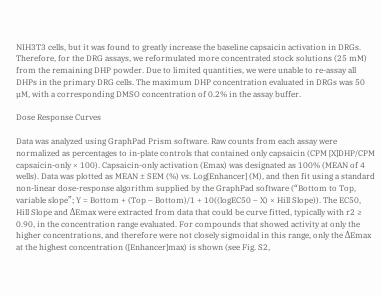NIH3T3 cells, but it was found to greatly increase the baseline capsaicin activation in DRGs. Therefore, for the DRG assays, we reformulated more concentrated stock solutions (25 mM) from the remaining DHP powder. Due to limited quantities, we were unable to re-assay all DHPs in the primary DRG cells. The maximum DHP concentration evaluated in DRGs was 50 µM, with a corresponding DMSO concentration of 0.2% in the assay buffer.

Dose Response Curves

Data was analyzed using GraphPad Prism software. Raw counts from each assay were normalized as percentages to in-plate controls that contained only capsaicin (CPM [X]DHP/CPM capsaicin-only × 100). Capsaicin-only activation (Emax) was designated as 100% (MEAN of 4 wells). Data was plotted as MEAN ± SEM (%) vs. Log[Enhancer] (M), and then fit using a standard non-linear dose-response algorithm supplied by the GraphPad software (“Bottom to Top, variable slope”; Y = Bottom + (Top – Bottom)/1 + 10((logEC50 – X) × Hill Slope)). The EC50, Hill Slope and ΔEmax were extracted from data that could be curve fitted, typically with r2 ≥ 0.90, in the concentration range evaluated. For compounds that showed activity at only the higher concentrations, and therefore were not closely sigmoidal in this range, only the ΔEmax at the highest concentration ([Enhancer]max) is shown (see Fig. S2,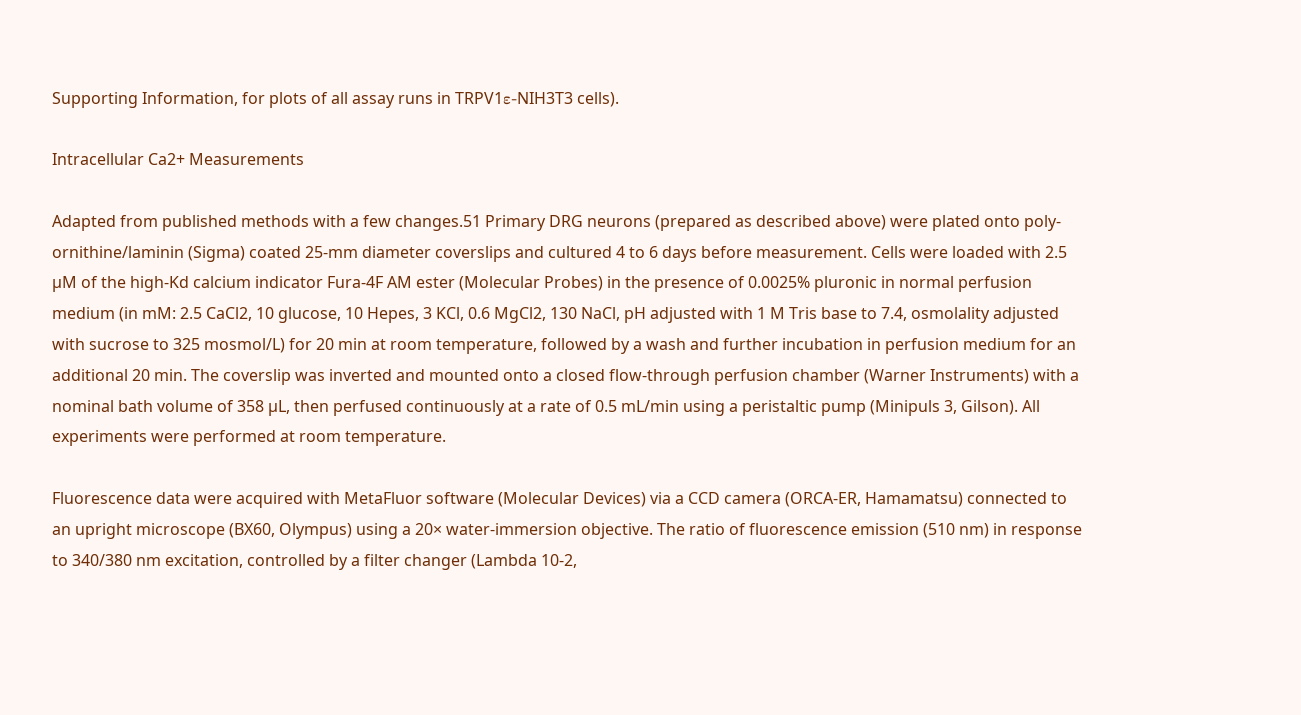Supporting Information, for plots of all assay runs in TRPV1ε-NIH3T3 cells).

Intracellular Ca2+ Measurements

Adapted from published methods with a few changes.51 Primary DRG neurons (prepared as described above) were plated onto poly-ornithine/laminin (Sigma) coated 25-mm diameter coverslips and cultured 4 to 6 days before measurement. Cells were loaded with 2.5 µM of the high-Kd calcium indicator Fura-4F AM ester (Molecular Probes) in the presence of 0.0025% pluronic in normal perfusion medium (in mM: 2.5 CaCl2, 10 glucose, 10 Hepes, 3 KCl, 0.6 MgCl2, 130 NaCl, pH adjusted with 1 M Tris base to 7.4, osmolality adjusted with sucrose to 325 mosmol/L) for 20 min at room temperature, followed by a wash and further incubation in perfusion medium for an additional 20 min. The coverslip was inverted and mounted onto a closed flow-through perfusion chamber (Warner Instruments) with a nominal bath volume of 358 µL, then perfused continuously at a rate of 0.5 mL/min using a peristaltic pump (Minipuls 3, Gilson). All experiments were performed at room temperature.

Fluorescence data were acquired with MetaFluor software (Molecular Devices) via a CCD camera (ORCA-ER, Hamamatsu) connected to an upright microscope (BX60, Olympus) using a 20× water-immersion objective. The ratio of fluorescence emission (510 nm) in response to 340/380 nm excitation, controlled by a filter changer (Lambda 10-2,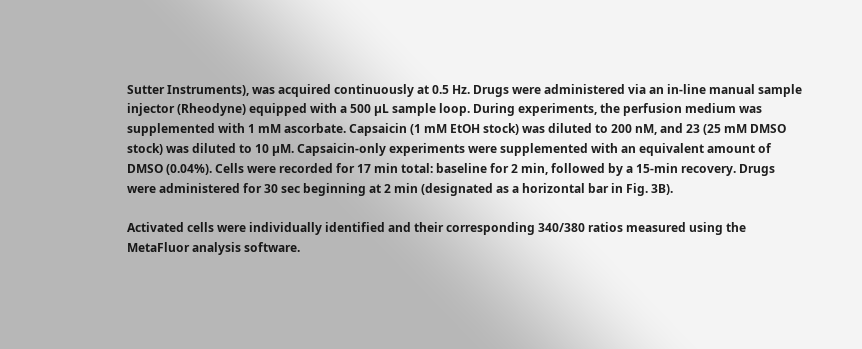Sutter Instruments), was acquired continuously at 0.5 Hz. Drugs were administered via an in-line manual sample injector (Rheodyne) equipped with a 500 µL sample loop. During experiments, the perfusion medium was supplemented with 1 mM ascorbate. Capsaicin (1 mM EtOH stock) was diluted to 200 nM, and 23 (25 mM DMSO stock) was diluted to 10 µM. Capsaicin-only experiments were supplemented with an equivalent amount of DMSO (0.04%). Cells were recorded for 17 min total: baseline for 2 min, followed by a 15-min recovery. Drugs were administered for 30 sec beginning at 2 min (designated as a horizontal bar in Fig. 3B).

Activated cells were individually identified and their corresponding 340/380 ratios measured using the MetaFluor analysis software.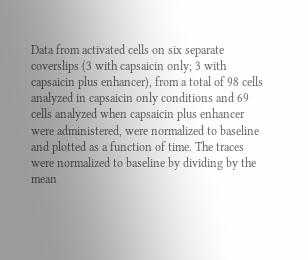Data from activated cells on six separate coverslips (3 with capsaicin only; 3 with capsaicin plus enhancer), from a total of 98 cells analyzed in capsaicin only conditions and 69 cells analyzed when capsaicin plus enhancer were administered, were normalized to baseline and plotted as a function of time. The traces were normalized to baseline by dividing by the mean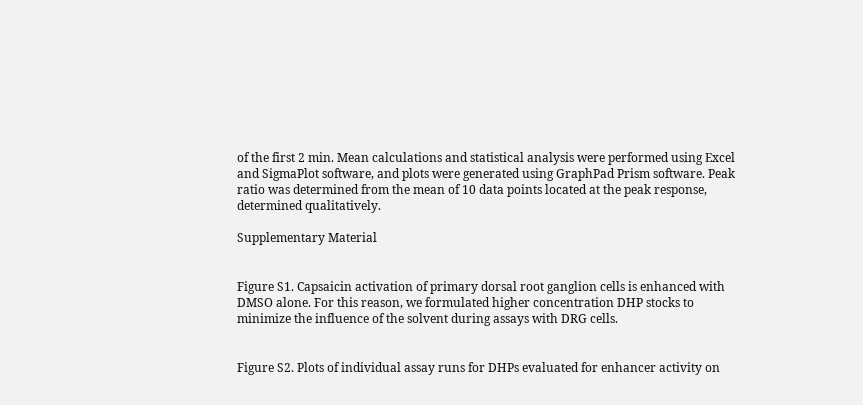of the first 2 min. Mean calculations and statistical analysis were performed using Excel and SigmaPlot software, and plots were generated using GraphPad Prism software. Peak ratio was determined from the mean of 10 data points located at the peak response, determined qualitatively.

Supplementary Material


Figure S1. Capsaicin activation of primary dorsal root ganglion cells is enhanced with DMSO alone. For this reason, we formulated higher concentration DHP stocks to minimize the influence of the solvent during assays with DRG cells.


Figure S2. Plots of individual assay runs for DHPs evaluated for enhancer activity on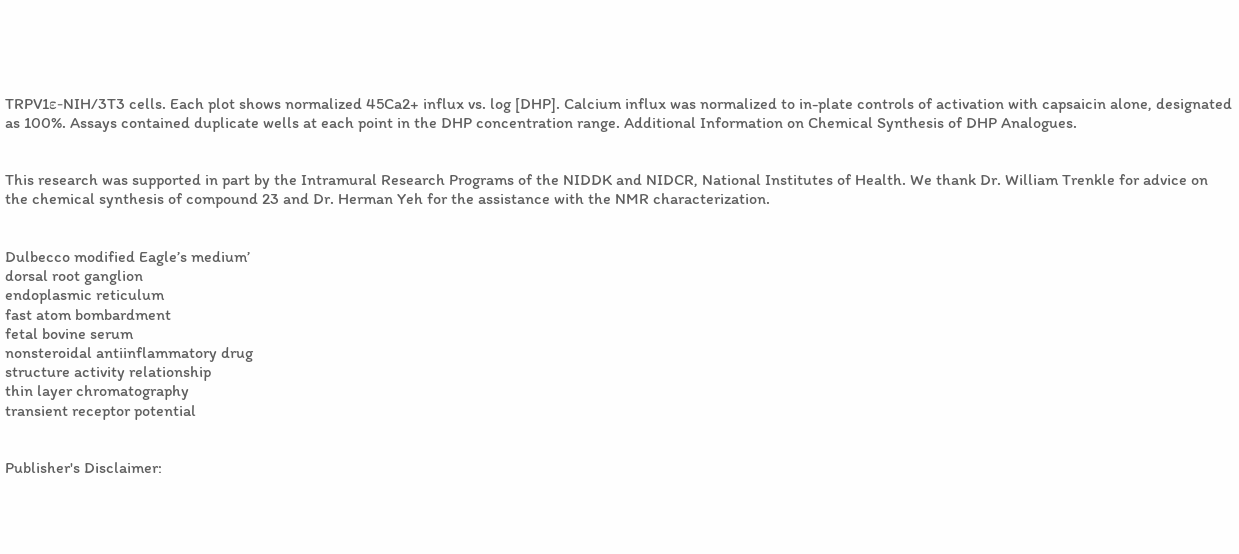TRPV1ε-NIH/3T3 cells. Each plot shows normalized 45Ca2+ influx vs. log [DHP]. Calcium influx was normalized to in-plate controls of activation with capsaicin alone, designated as 100%. Assays contained duplicate wells at each point in the DHP concentration range. Additional Information on Chemical Synthesis of DHP Analogues.


This research was supported in part by the Intramural Research Programs of the NIDDK and NIDCR, National Institutes of Health. We thank Dr. William Trenkle for advice on the chemical synthesis of compound 23 and Dr. Herman Yeh for the assistance with the NMR characterization.


Dulbecco modified Eagle’s medium’
dorsal root ganglion
endoplasmic reticulum
fast atom bombardment
fetal bovine serum
nonsteroidal antiinflammatory drug
structure activity relationship
thin layer chromatography
transient receptor potential


Publisher's Disclaimer: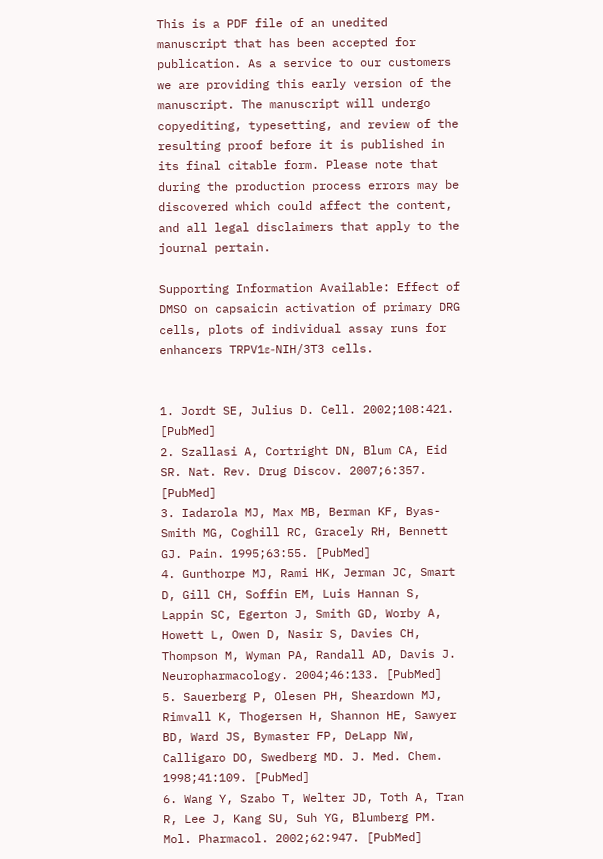This is a PDF file of an unedited manuscript that has been accepted for publication. As a service to our customers we are providing this early version of the manuscript. The manuscript will undergo copyediting, typesetting, and review of the resulting proof before it is published in its final citable form. Please note that during the production process errors may be discovered which could affect the content, and all legal disclaimers that apply to the journal pertain.

Supporting Information Available: Effect of DMSO on capsaicin activation of primary DRG cells, plots of individual assay runs for enhancers TRPV1ε-NIH/3T3 cells.


1. Jordt SE, Julius D. Cell. 2002;108:421. [PubMed]
2. Szallasi A, Cortright DN, Blum CA, Eid SR. Nat. Rev. Drug Discov. 2007;6:357. [PubMed]
3. Iadarola MJ, Max MB, Berman KF, Byas-Smith MG, Coghill RC, Gracely RH, Bennett GJ. Pain. 1995;63:55. [PubMed]
4. Gunthorpe MJ, Rami HK, Jerman JC, Smart D, Gill CH, Soffin EM, Luis Hannan S, Lappin SC, Egerton J, Smith GD, Worby A, Howett L, Owen D, Nasir S, Davies CH, Thompson M, Wyman PA, Randall AD, Davis J. Neuropharmacology. 2004;46:133. [PubMed]
5. Sauerberg P, Olesen PH, Sheardown MJ, Rimvall K, Thogersen H, Shannon HE, Sawyer BD, Ward JS, Bymaster FP, DeLapp NW, Calligaro DO, Swedberg MD. J. Med. Chem. 1998;41:109. [PubMed]
6. Wang Y, Szabo T, Welter JD, Toth A, Tran R, Lee J, Kang SU, Suh YG, Blumberg PM. Mol. Pharmacol. 2002;62:947. [PubMed]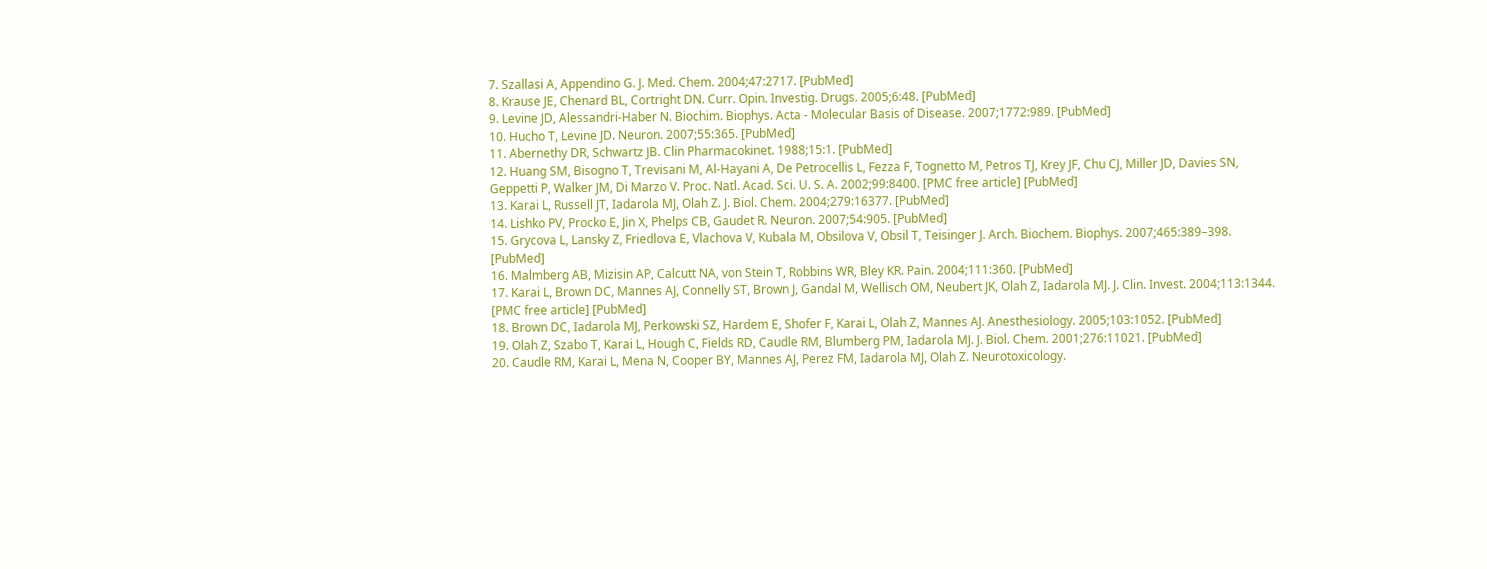7. Szallasi A, Appendino G. J. Med. Chem. 2004;47:2717. [PubMed]
8. Krause JE, Chenard BL, Cortright DN. Curr. Opin. Investig. Drugs. 2005;6:48. [PubMed]
9. Levine JD, Alessandri-Haber N. Biochim. Biophys. Acta - Molecular Basis of Disease. 2007;1772:989. [PubMed]
10. Hucho T, Levine JD. Neuron. 2007;55:365. [PubMed]
11. Abernethy DR, Schwartz JB. Clin Pharmacokinet. 1988;15:1. [PubMed]
12. Huang SM, Bisogno T, Trevisani M, Al-Hayani A, De Petrocellis L, Fezza F, Tognetto M, Petros TJ, Krey JF, Chu CJ, Miller JD, Davies SN, Geppetti P, Walker JM, Di Marzo V. Proc. Natl. Acad. Sci. U. S. A. 2002;99:8400. [PMC free article] [PubMed]
13. Karai L, Russell JT, Iadarola MJ, Olah Z. J. Biol. Chem. 2004;279:16377. [PubMed]
14. Lishko PV, Procko E, Jin X, Phelps CB, Gaudet R. Neuron. 2007;54:905. [PubMed]
15. Grycova L, Lansky Z, Friedlova E, Vlachova V, Kubala M, Obsilova V, Obsil T, Teisinger J. Arch. Biochem. Biophys. 2007;465:389–398. [PubMed]
16. Malmberg AB, Mizisin AP, Calcutt NA, von Stein T, Robbins WR, Bley KR. Pain. 2004;111:360. [PubMed]
17. Karai L, Brown DC, Mannes AJ, Connelly ST, Brown J, Gandal M, Wellisch OM, Neubert JK, Olah Z, Iadarola MJ. J. Clin. Invest. 2004;113:1344. [PMC free article] [PubMed]
18. Brown DC, Iadarola MJ, Perkowski SZ, Hardem E, Shofer F, Karai L, Olah Z, Mannes AJ. Anesthesiology. 2005;103:1052. [PubMed]
19. Olah Z, Szabo T, Karai L, Hough C, Fields RD, Caudle RM, Blumberg PM, Iadarola MJ. J. Biol. Chem. 2001;276:11021. [PubMed]
20. Caudle RM, Karai L, Mena N, Cooper BY, Mannes AJ, Perez FM, Iadarola MJ, Olah Z. Neurotoxicology.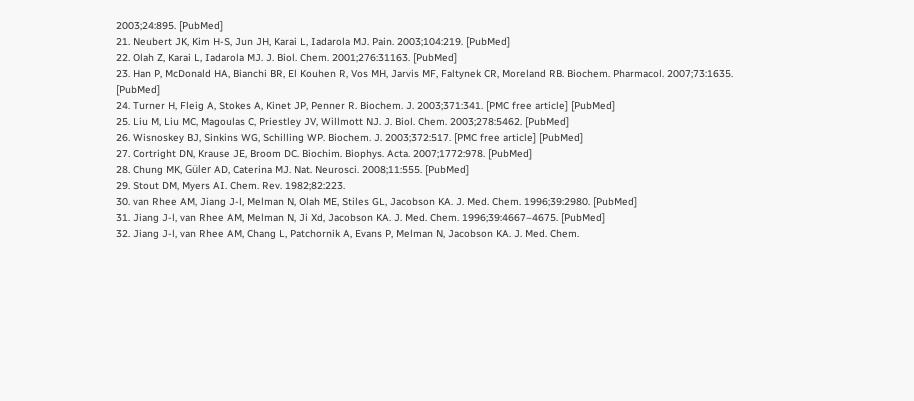2003;24:895. [PubMed]
21. Neubert JK, Kim H-S, Jun JH, Karai L, Iadarola MJ. Pain. 2003;104:219. [PubMed]
22. Olah Z, Karai L, Iadarola MJ. J. Biol. Chem. 2001;276:31163. [PubMed]
23. Han P, McDonald HA, Bianchi BR, El Kouhen R, Vos MH, Jarvis MF, Faltynek CR, Moreland RB. Biochem. Pharmacol. 2007;73:1635. [PubMed]
24. Turner H, Fleig A, Stokes A, Kinet JP, Penner R. Biochem. J. 2003;371:341. [PMC free article] [PubMed]
25. Liu M, Liu MC, Magoulas C, Priestley JV, Willmott NJ. J. Biol. Chem. 2003;278:5462. [PubMed]
26. Wisnoskey BJ, Sinkins WG, Schilling WP. Biochem. J. 2003;372:517. [PMC free article] [PubMed]
27. Cortright DN, Krause JE, Broom DC. Biochim. Biophys. Acta. 2007;1772:978. [PubMed]
28. Chung MK, Güler AD, Caterina MJ. Nat. Neurosci. 2008;11:555. [PubMed]
29. Stout DM, Myers AI. Chem. Rev. 1982;82:223.
30. van Rhee AM, Jiang J-l, Melman N, Olah ME, Stiles GL, Jacobson KA. J. Med. Chem. 1996;39:2980. [PubMed]
31. Jiang J-l, van Rhee AM, Melman N, Ji Xd, Jacobson KA. J. Med. Chem. 1996;39:4667–4675. [PubMed]
32. Jiang J-l, van Rhee AM, Chang L, Patchornik A, Evans P, Melman N, Jacobson KA. J. Med. Chem.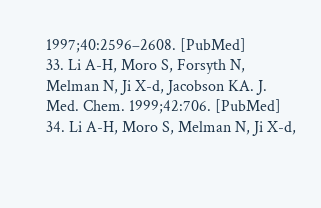1997;40:2596–2608. [PubMed]
33. Li A-H, Moro S, Forsyth N, Melman N, Ji X-d, Jacobson KA. J. Med. Chem. 1999;42:706. [PubMed]
34. Li A-H, Moro S, Melman N, Ji X-d,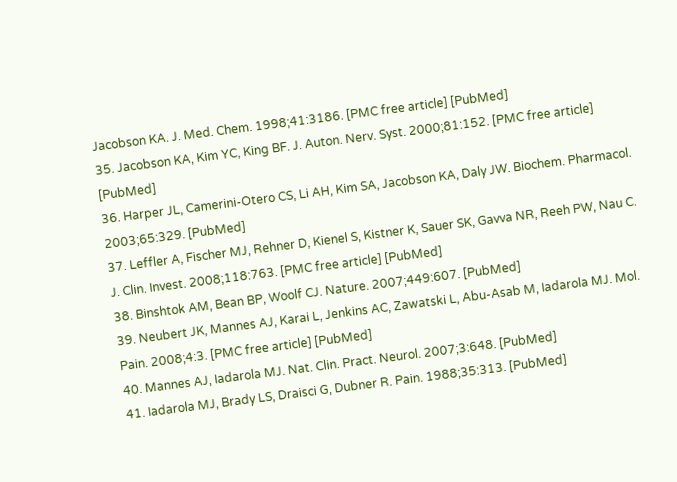Jacobson KA. J. Med. Chem. 1998;41:3186. [PMC free article] [PubMed]
35. Jacobson KA, Kim YC, King BF. J. Auton. Nerv. Syst. 2000;81:152. [PMC free article] [PubMed]
36. Harper JL, Camerini-Otero CS, Li AH, Kim SA, Jacobson KA, Daly JW. Biochem. Pharmacol. 2003;65:329. [PubMed]
37. Leffler A, Fischer MJ, Rehner D, Kienel S, Kistner K, Sauer SK, Gavva NR, Reeh PW, Nau C. J. Clin. Invest. 2008;118:763. [PMC free article] [PubMed]
38. Binshtok AM, Bean BP, Woolf CJ. Nature. 2007;449:607. [PubMed]
39. Neubert JK, Mannes AJ, Karai L, Jenkins AC, Zawatski L, Abu-Asab M, Iadarola MJ. Mol. Pain. 2008;4:3. [PMC free article] [PubMed]
40. Mannes AJ, Iadarola MJ. Nat. Clin. Pract. Neurol. 2007;3:648. [PubMed]
41. Iadarola MJ, Brady LS, Draisci G, Dubner R. Pain. 1988;35:313. [PubMed]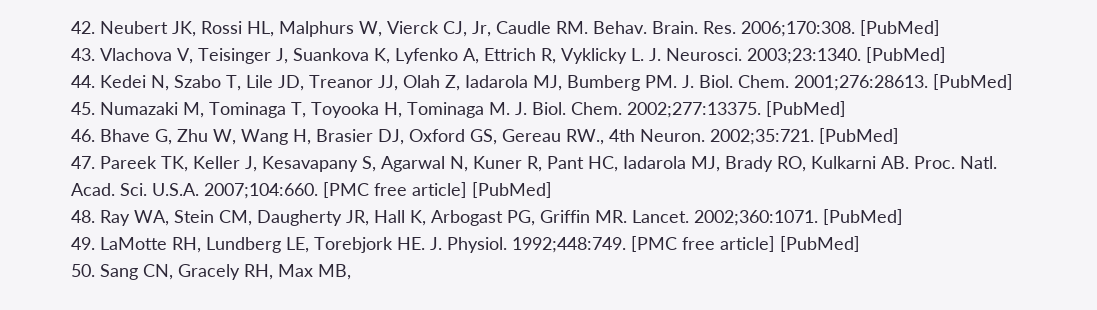42. Neubert JK, Rossi HL, Malphurs W, Vierck CJ, Jr, Caudle RM. Behav. Brain. Res. 2006;170:308. [PubMed]
43. Vlachova V, Teisinger J, Suankova K, Lyfenko A, Ettrich R, Vyklicky L. J. Neurosci. 2003;23:1340. [PubMed]
44. Kedei N, Szabo T, Lile JD, Treanor JJ, Olah Z, Iadarola MJ, Bumberg PM. J. Biol. Chem. 2001;276:28613. [PubMed]
45. Numazaki M, Tominaga T, Toyooka H, Tominaga M. J. Biol. Chem. 2002;277:13375. [PubMed]
46. Bhave G, Zhu W, Wang H, Brasier DJ, Oxford GS, Gereau RW., 4th Neuron. 2002;35:721. [PubMed]
47. Pareek TK, Keller J, Kesavapany S, Agarwal N, Kuner R, Pant HC, Iadarola MJ, Brady RO, Kulkarni AB. Proc. Natl. Acad. Sci. U.S.A. 2007;104:660. [PMC free article] [PubMed]
48. Ray WA, Stein CM, Daugherty JR, Hall K, Arbogast PG, Griffin MR. Lancet. 2002;360:1071. [PubMed]
49. LaMotte RH, Lundberg LE, Torebjork HE. J. Physiol. 1992;448:749. [PMC free article] [PubMed]
50. Sang CN, Gracely RH, Max MB,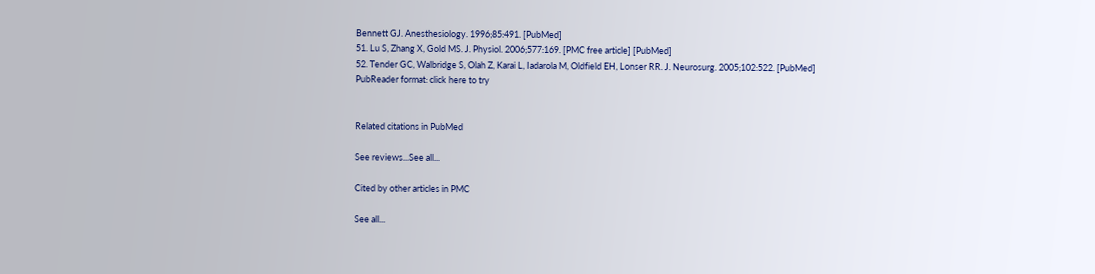Bennett GJ. Anesthesiology. 1996;85:491. [PubMed]
51. Lu S, Zhang X, Gold MS. J. Physiol. 2006;577:169. [PMC free article] [PubMed]
52. Tender GC, Walbridge S, Olah Z, Karai L, Iadarola M, Oldfield EH, Lonser RR. J. Neurosurg. 2005;102:522. [PubMed]
PubReader format: click here to try


Related citations in PubMed

See reviews...See all...

Cited by other articles in PMC

See all...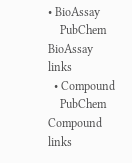• BioAssay
    PubChem BioAssay links
  • Compound
    PubChem Compound links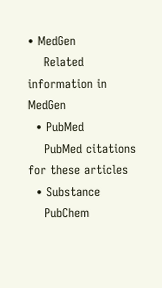• MedGen
    Related information in MedGen
  • PubMed
    PubMed citations for these articles
  • Substance
    PubChem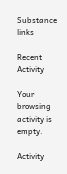Substance links

Recent Activity

Your browsing activity is empty.

Activity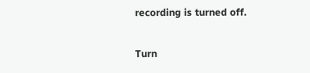recording is turned off.

Turn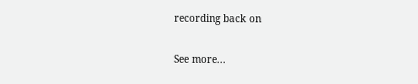recording back on

See more...